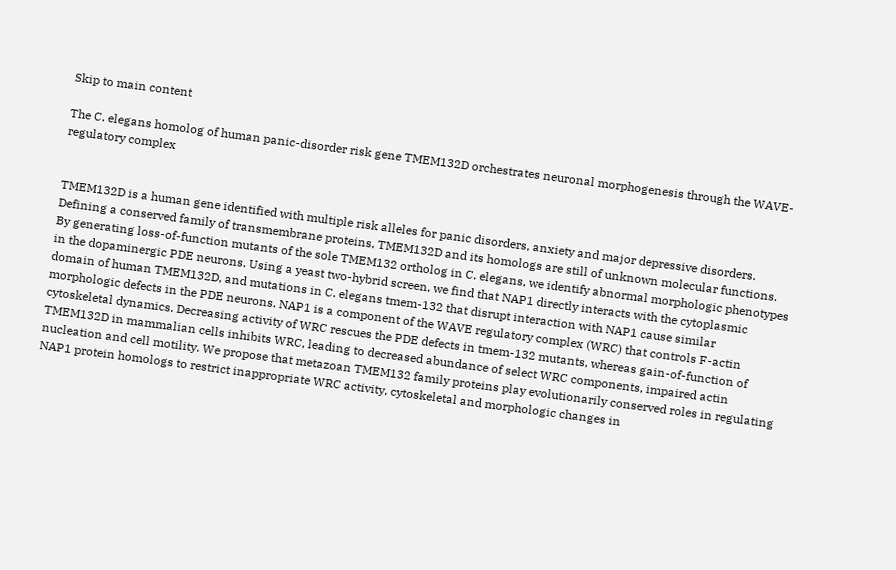Skip to main content

The C. elegans homolog of human panic-disorder risk gene TMEM132D orchestrates neuronal morphogenesis through the WAVE-regulatory complex


TMEM132D is a human gene identified with multiple risk alleles for panic disorders, anxiety and major depressive disorders. Defining a conserved family of transmembrane proteins, TMEM132D and its homologs are still of unknown molecular functions. By generating loss-of-function mutants of the sole TMEM132 ortholog in C. elegans, we identify abnormal morphologic phenotypes in the dopaminergic PDE neurons. Using a yeast two-hybrid screen, we find that NAP1 directly interacts with the cytoplasmic domain of human TMEM132D, and mutations in C. elegans tmem-132 that disrupt interaction with NAP1 cause similar morphologic defects in the PDE neurons. NAP1 is a component of the WAVE regulatory complex (WRC) that controls F-actin cytoskeletal dynamics. Decreasing activity of WRC rescues the PDE defects in tmem-132 mutants, whereas gain-of-function of TMEM132D in mammalian cells inhibits WRC, leading to decreased abundance of select WRC components, impaired actin nucleation and cell motility. We propose that metazoan TMEM132 family proteins play evolutionarily conserved roles in regulating NAP1 protein homologs to restrict inappropriate WRC activity, cytoskeletal and morphologic changes in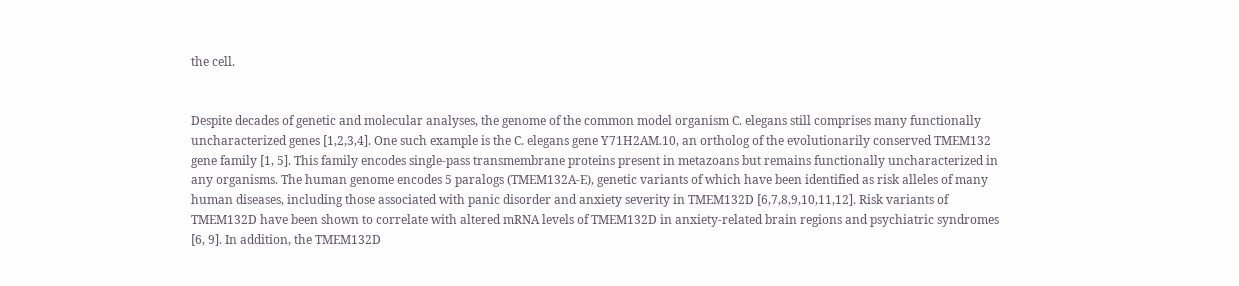the cell.


Despite decades of genetic and molecular analyses, the genome of the common model organism C. elegans still comprises many functionally uncharacterized genes [1,2,3,4]. One such example is the C. elegans gene Y71H2AM.10, an ortholog of the evolutionarily conserved TMEM132 gene family [1, 5]. This family encodes single-pass transmembrane proteins present in metazoans but remains functionally uncharacterized in any organisms. The human genome encodes 5 paralogs (TMEM132A-E), genetic variants of which have been identified as risk alleles of many human diseases, including those associated with panic disorder and anxiety severity in TMEM132D [6,7,8,9,10,11,12]. Risk variants of TMEM132D have been shown to correlate with altered mRNA levels of TMEM132D in anxiety-related brain regions and psychiatric syndromes [6, 9]. In addition, the TMEM132D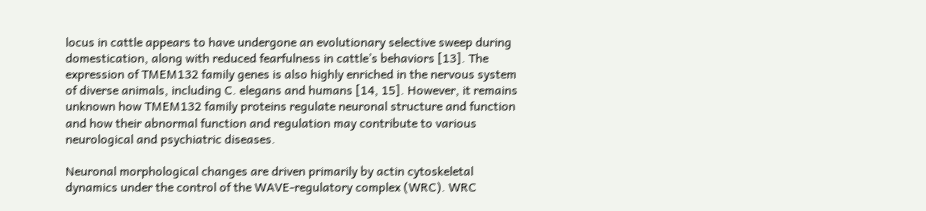locus in cattle appears to have undergone an evolutionary selective sweep during domestication, along with reduced fearfulness in cattle’s behaviors [13]. The expression of TMEM132 family genes is also highly enriched in the nervous system of diverse animals, including C. elegans and humans [14, 15]. However, it remains unknown how TMEM132 family proteins regulate neuronal structure and function and how their abnormal function and regulation may contribute to various neurological and psychiatric diseases.

Neuronal morphological changes are driven primarily by actin cytoskeletal dynamics under the control of the WAVE-regulatory complex (WRC). WRC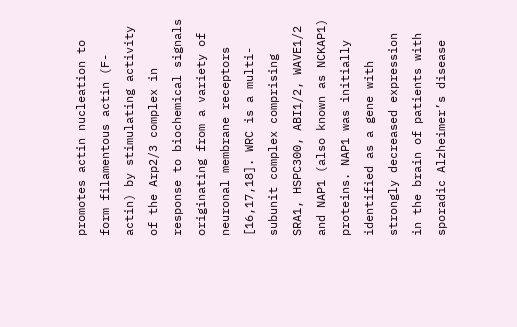promotes actin nucleation to form filamentous actin (F-actin) by stimulating activity of the Arp2/3 complex in response to biochemical signals originating from a variety of neuronal membrane receptors [16,17,18]. WRC is a multi-subunit complex comprising SRA1, HSPC300, ABI1/2, WAVE1/2 and NAP1 (also known as NCKAP1) proteins. NAP1 was initially identified as a gene with strongly decreased expression in the brain of patients with sporadic Alzheimer’s disease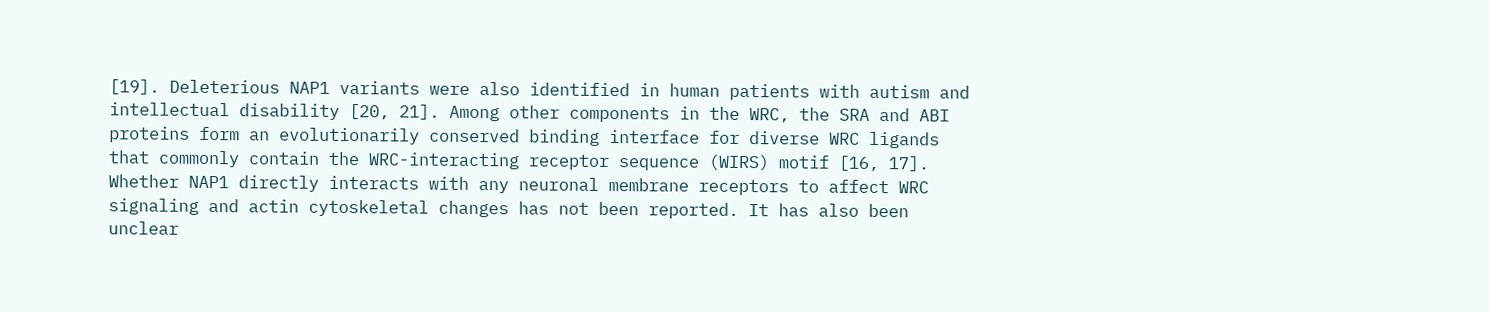[19]. Deleterious NAP1 variants were also identified in human patients with autism and intellectual disability [20, 21]. Among other components in the WRC, the SRA and ABI proteins form an evolutionarily conserved binding interface for diverse WRC ligands that commonly contain the WRC-interacting receptor sequence (WIRS) motif [16, 17]. Whether NAP1 directly interacts with any neuronal membrane receptors to affect WRC signaling and actin cytoskeletal changes has not been reported. It has also been unclear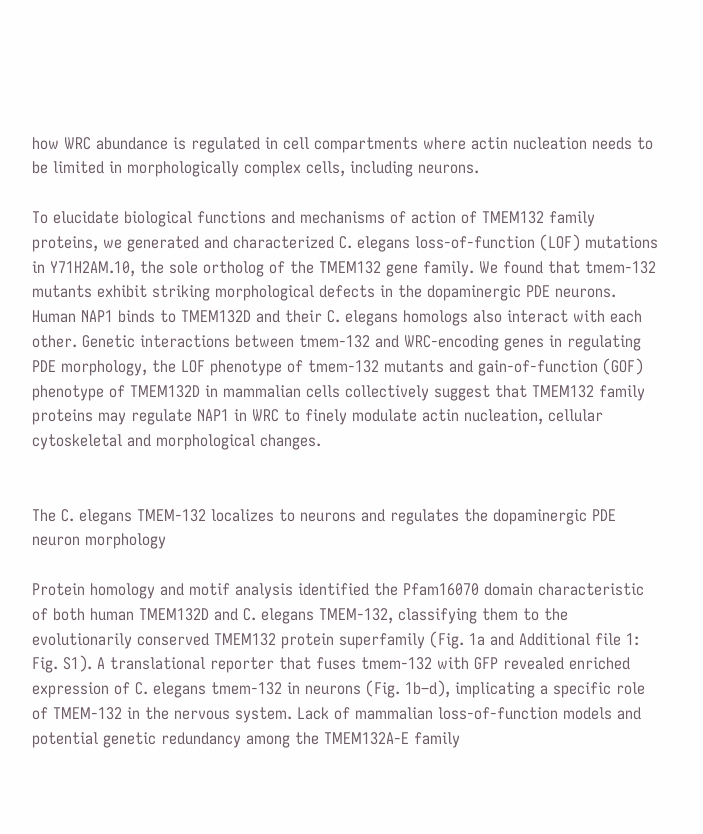how WRC abundance is regulated in cell compartments where actin nucleation needs to be limited in morphologically complex cells, including neurons.

To elucidate biological functions and mechanisms of action of TMEM132 family proteins, we generated and characterized C. elegans loss-of-function (LOF) mutations in Y71H2AM.10, the sole ortholog of the TMEM132 gene family. We found that tmem-132 mutants exhibit striking morphological defects in the dopaminergic PDE neurons. Human NAP1 binds to TMEM132D and their C. elegans homologs also interact with each other. Genetic interactions between tmem-132 and WRC-encoding genes in regulating PDE morphology, the LOF phenotype of tmem-132 mutants and gain-of-function (GOF) phenotype of TMEM132D in mammalian cells collectively suggest that TMEM132 family proteins may regulate NAP1 in WRC to finely modulate actin nucleation, cellular cytoskeletal and morphological changes.


The C. elegans TMEM-132 localizes to neurons and regulates the dopaminergic PDE neuron morphology

Protein homology and motif analysis identified the Pfam16070 domain characteristic of both human TMEM132D and C. elegans TMEM-132, classifying them to the evolutionarily conserved TMEM132 protein superfamily (Fig. 1a and Additional file 1: Fig. S1). A translational reporter that fuses tmem-132 with GFP revealed enriched expression of C. elegans tmem-132 in neurons (Fig. 1b–d), implicating a specific role of TMEM-132 in the nervous system. Lack of mammalian loss-of-function models and potential genetic redundancy among the TMEM132A-E family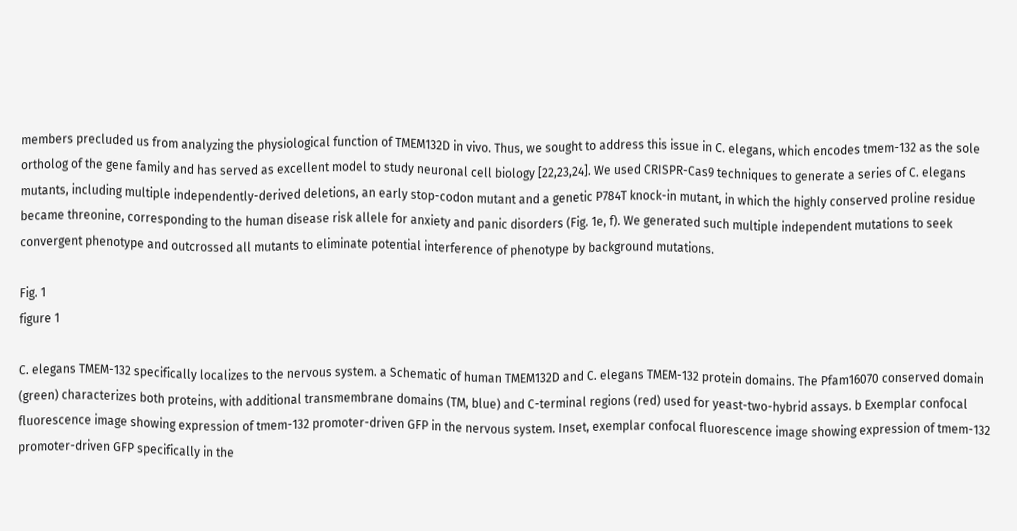members precluded us from analyzing the physiological function of TMEM132D in vivo. Thus, we sought to address this issue in C. elegans, which encodes tmem-132 as the sole ortholog of the gene family and has served as excellent model to study neuronal cell biology [22,23,24]. We used CRISPR-Cas9 techniques to generate a series of C. elegans mutants, including multiple independently-derived deletions, an early stop-codon mutant and a genetic P784T knock-in mutant, in which the highly conserved proline residue became threonine, corresponding to the human disease risk allele for anxiety and panic disorders (Fig. 1e, f). We generated such multiple independent mutations to seek convergent phenotype and outcrossed all mutants to eliminate potential interference of phenotype by background mutations.

Fig. 1
figure 1

C. elegans TMEM-132 specifically localizes to the nervous system. a Schematic of human TMEM132D and C. elegans TMEM-132 protein domains. The Pfam16070 conserved domain (green) characterizes both proteins, with additional transmembrane domains (TM, blue) and C-terminal regions (red) used for yeast-two-hybrid assays. b Exemplar confocal fluorescence image showing expression of tmem-132 promoter-driven GFP in the nervous system. Inset, exemplar confocal fluorescence image showing expression of tmem-132 promoter-driven GFP specifically in the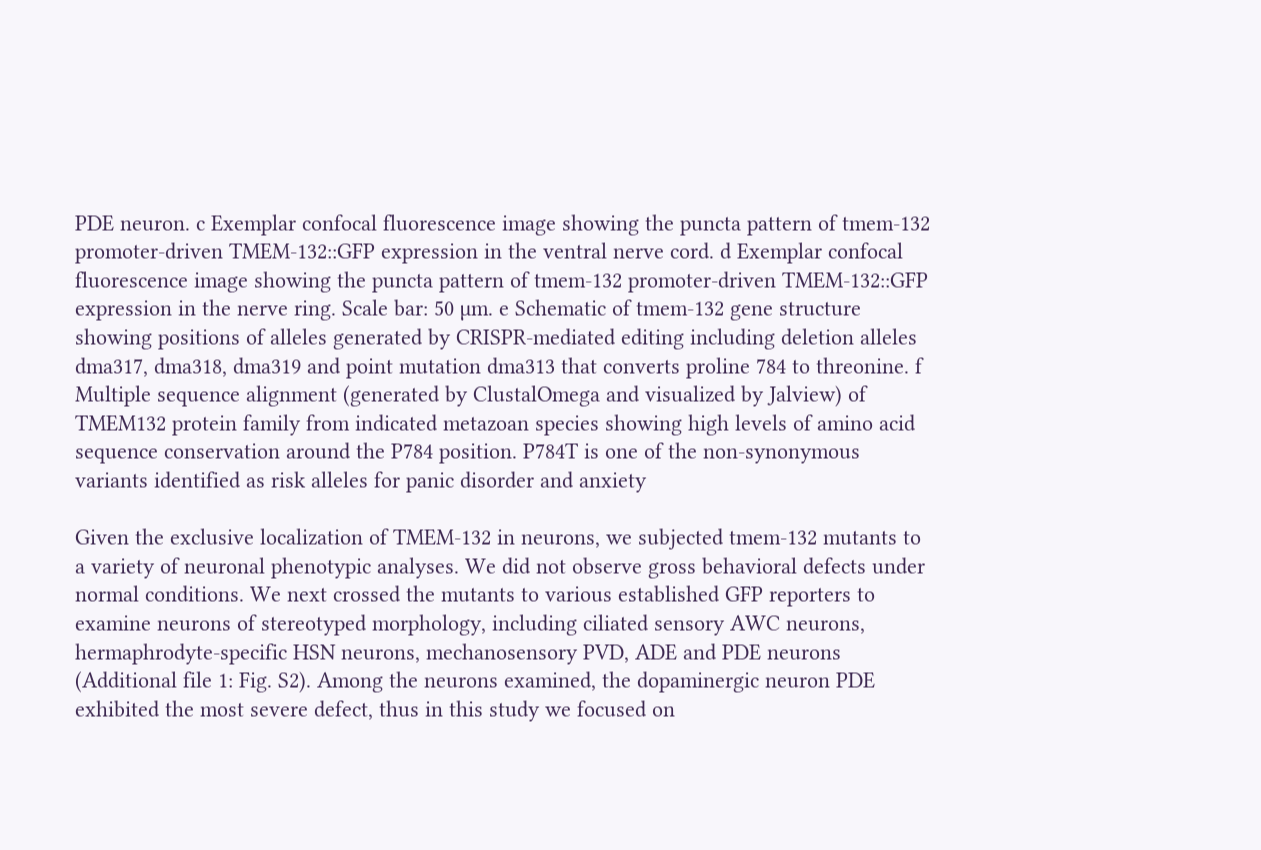PDE neuron. c Exemplar confocal fluorescence image showing the puncta pattern of tmem-132 promoter-driven TMEM-132::GFP expression in the ventral nerve cord. d Exemplar confocal fluorescence image showing the puncta pattern of tmem-132 promoter-driven TMEM-132::GFP expression in the nerve ring. Scale bar: 50 µm. e Schematic of tmem-132 gene structure showing positions of alleles generated by CRISPR-mediated editing including deletion alleles dma317, dma318, dma319 and point mutation dma313 that converts proline 784 to threonine. f Multiple sequence alignment (generated by ClustalOmega and visualized by Jalview) of TMEM132 protein family from indicated metazoan species showing high levels of amino acid sequence conservation around the P784 position. P784T is one of the non-synonymous variants identified as risk alleles for panic disorder and anxiety

Given the exclusive localization of TMEM-132 in neurons, we subjected tmem-132 mutants to a variety of neuronal phenotypic analyses. We did not observe gross behavioral defects under normal conditions. We next crossed the mutants to various established GFP reporters to examine neurons of stereotyped morphology, including ciliated sensory AWC neurons, hermaphrodyte-specific HSN neurons, mechanosensory PVD, ADE and PDE neurons (Additional file 1: Fig. S2). Among the neurons examined, the dopaminergic neuron PDE exhibited the most severe defect, thus in this study we focused on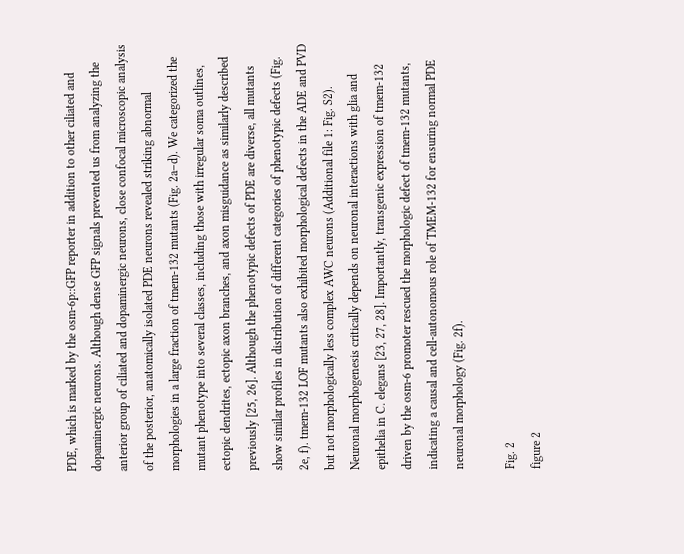PDE, which is marked by the osm-6p::GFP reporter in addition to other ciliated and dopaminergic neurons. Although dense GFP signals prevented us from analyzing the anterior group of ciliated and dopaminergic neurons, close confocal microscopic analysis of the posterior, anatomically isolated PDE neurons revealed striking abnormal morphologies in a large fraction of tmem-132 mutants (Fig. 2a–d). We categorized the mutant phenotype into several classes, including those with irregular soma outlines, ectopic dendrites, ectopic axon branches, and axon misguidance as similarly described previously [25, 26]. Although the phenotypic defects of PDE are diverse, all mutants show similar profiles in distribution of different categories of phenotypic defects (Fig. 2e, f). tmem-132 LOF mutants also exhibited morphological defects in the ADE and PVD but not morphologically less complex AWC neurons (Additional file 1: Fig. S2). Neuronal morphogenesis critically depends on neuronal interactions with glia and epithelia in C. elegans [23, 27, 28]. Importantly, transgenic expression of tmem-132 driven by the osm-6 promoter rescued the morphologic defect of tmem-132 mutants, indicating a causal and cell-autonomous role of TMEM-132 for ensuring normal PDE neuronal morphology (Fig. 2f).

Fig. 2
figure 2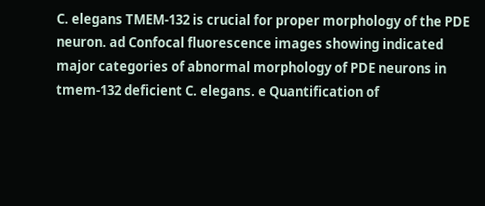C. elegans TMEM-132 is crucial for proper morphology of the PDE neuron. ad Confocal fluorescence images showing indicated major categories of abnormal morphology of PDE neurons in tmem-132 deficient C. elegans. e Quantification of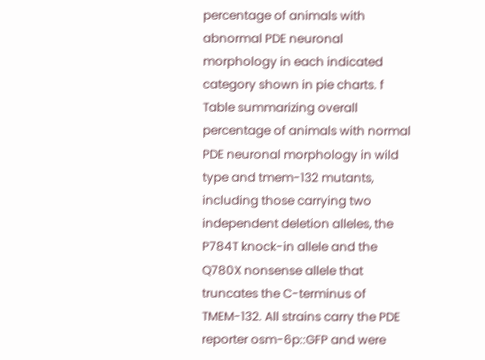percentage of animals with abnormal PDE neuronal morphology in each indicated category shown in pie charts. f Table summarizing overall percentage of animals with normal PDE neuronal morphology in wild type and tmem-132 mutants, including those carrying two independent deletion alleles, the P784T knock-in allele and the Q780X nonsense allele that truncates the C-terminus of TMEM-132. All strains carry the PDE reporter osm-6p::GFP and were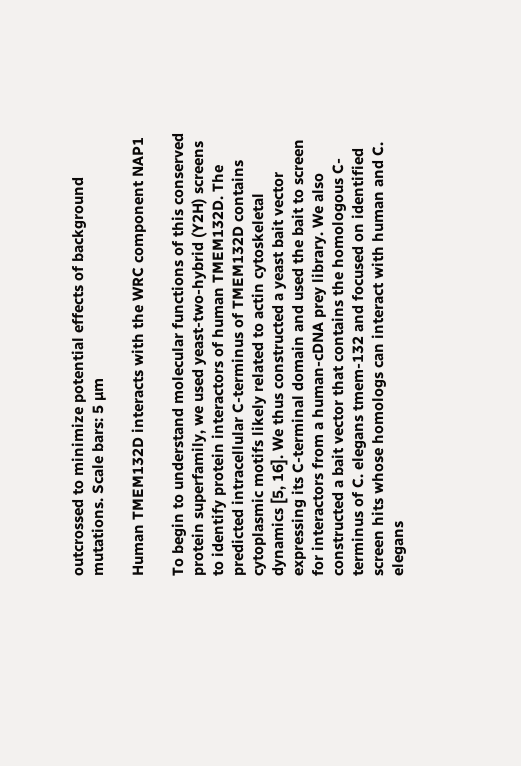outcrossed to minimize potential effects of background mutations. Scale bars: 5 µm

Human TMEM132D interacts with the WRC component NAP1

To begin to understand molecular functions of this conserved protein superfamily, we used yeast-two-hybrid (Y2H) screens to identify protein interactors of human TMEM132D. The predicted intracellular C-terminus of TMEM132D contains cytoplasmic motifs likely related to actin cytoskeletal dynamics [5, 16]. We thus constructed a yeast bait vector expressing its C-terminal domain and used the bait to screen for interactors from a human-cDNA prey library. We also constructed a bait vector that contains the homologous C-terminus of C. elegans tmem-132 and focused on identified screen hits whose homologs can interact with human and C. elegans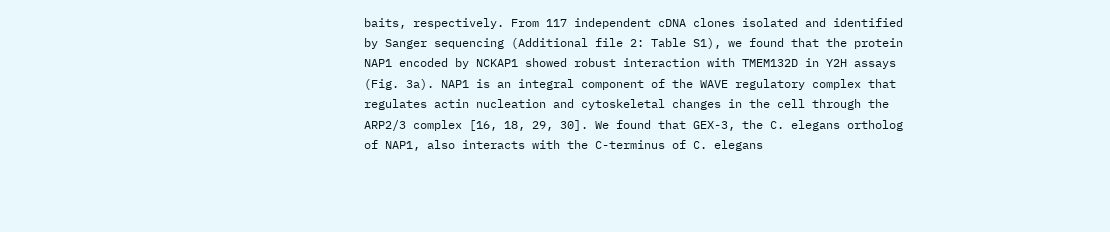baits, respectively. From 117 independent cDNA clones isolated and identified by Sanger sequencing (Additional file 2: Table S1), we found that the protein NAP1 encoded by NCKAP1 showed robust interaction with TMEM132D in Y2H assays (Fig. 3a). NAP1 is an integral component of the WAVE regulatory complex that regulates actin nucleation and cytoskeletal changes in the cell through the ARP2/3 complex [16, 18, 29, 30]. We found that GEX-3, the C. elegans ortholog of NAP1, also interacts with the C-terminus of C. elegans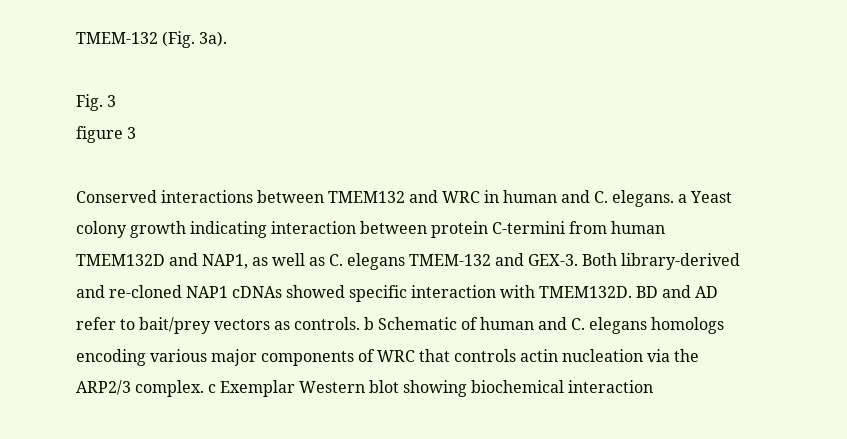TMEM-132 (Fig. 3a).

Fig. 3
figure 3

Conserved interactions between TMEM132 and WRC in human and C. elegans. a Yeast colony growth indicating interaction between protein C-termini from human TMEM132D and NAP1, as well as C. elegans TMEM-132 and GEX-3. Both library-derived and re-cloned NAP1 cDNAs showed specific interaction with TMEM132D. BD and AD refer to bait/prey vectors as controls. b Schematic of human and C. elegans homologs encoding various major components of WRC that controls actin nucleation via the ARP2/3 complex. c Exemplar Western blot showing biochemical interaction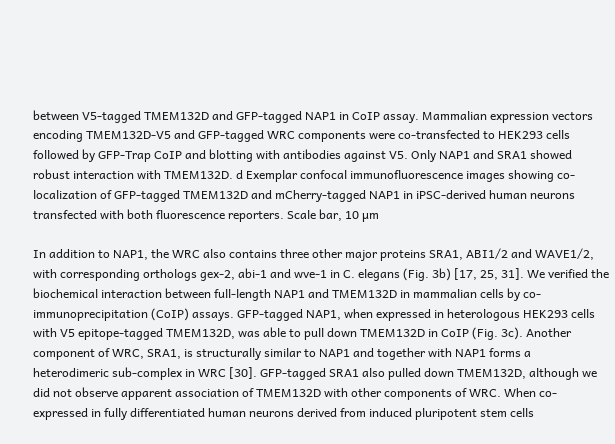between V5-tagged TMEM132D and GFP-tagged NAP1 in CoIP assay. Mammalian expression vectors encoding TMEM132D-V5 and GFP-tagged WRC components were co-transfected to HEK293 cells followed by GFP-Trap CoIP and blotting with antibodies against V5. Only NAP1 and SRA1 showed robust interaction with TMEM132D. d Exemplar confocal immunofluorescence images showing co-localization of GFP-tagged TMEM132D and mCherry-tagged NAP1 in iPSC-derived human neurons transfected with both fluorescence reporters. Scale bar, 10 µm

In addition to NAP1, the WRC also contains three other major proteins SRA1, ABI1/2 and WAVE1/2, with corresponding orthologs gex-2, abi-1 and wve-1 in C. elegans (Fig. 3b) [17, 25, 31]. We verified the biochemical interaction between full-length NAP1 and TMEM132D in mammalian cells by co-immunoprecipitation (CoIP) assays. GFP-tagged NAP1, when expressed in heterologous HEK293 cells with V5 epitope-tagged TMEM132D, was able to pull down TMEM132D in CoIP (Fig. 3c). Another component of WRC, SRA1, is structurally similar to NAP1 and together with NAP1 forms a heterodimeric sub-complex in WRC [30]. GFP-tagged SRA1 also pulled down TMEM132D, although we did not observe apparent association of TMEM132D with other components of WRC. When co-expressed in fully differentiated human neurons derived from induced pluripotent stem cells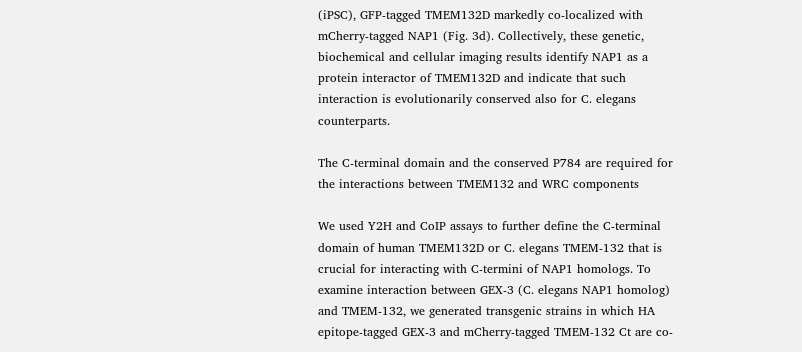(iPSC), GFP-tagged TMEM132D markedly co-localized with mCherry-tagged NAP1 (Fig. 3d). Collectively, these genetic, biochemical and cellular imaging results identify NAP1 as a protein interactor of TMEM132D and indicate that such interaction is evolutionarily conserved also for C. elegans counterparts.

The C-terminal domain and the conserved P784 are required for the interactions between TMEM132 and WRC components

We used Y2H and CoIP assays to further define the C-terminal domain of human TMEM132D or C. elegans TMEM-132 that is crucial for interacting with C-termini of NAP1 homologs. To examine interaction between GEX-3 (C. elegans NAP1 homolog) and TMEM-132, we generated transgenic strains in which HA epitope-tagged GEX-3 and mCherry-tagged TMEM-132 Ct are co-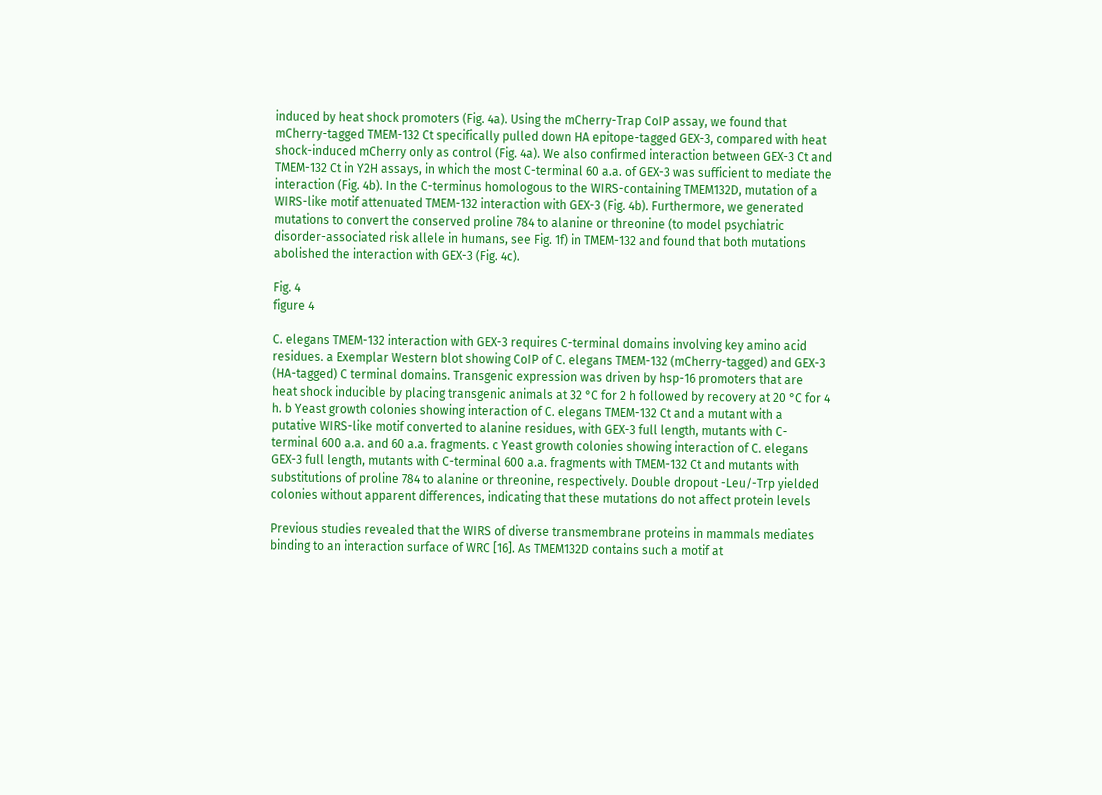induced by heat shock promoters (Fig. 4a). Using the mCherry-Trap CoIP assay, we found that mCherry-tagged TMEM-132 Ct specifically pulled down HA epitope-tagged GEX-3, compared with heat shock-induced mCherry only as control (Fig. 4a). We also confirmed interaction between GEX-3 Ct and TMEM-132 Ct in Y2H assays, in which the most C-terminal 60 a.a. of GEX-3 was sufficient to mediate the interaction (Fig. 4b). In the C-terminus homologous to the WIRS-containing TMEM132D, mutation of a WIRS-like motif attenuated TMEM-132 interaction with GEX-3 (Fig. 4b). Furthermore, we generated mutations to convert the conserved proline 784 to alanine or threonine (to model psychiatric disorder-associated risk allele in humans, see Fig. 1f) in TMEM-132 and found that both mutations abolished the interaction with GEX-3 (Fig. 4c).

Fig. 4
figure 4

C. elegans TMEM-132 interaction with GEX-3 requires C-terminal domains involving key amino acid residues. a Exemplar Western blot showing CoIP of C. elegans TMEM-132 (mCherry-tagged) and GEX-3 (HA-tagged) C terminal domains. Transgenic expression was driven by hsp-16 promoters that are heat shock inducible by placing transgenic animals at 32 °C for 2 h followed by recovery at 20 °C for 4 h. b Yeast growth colonies showing interaction of C. elegans TMEM-132 Ct and a mutant with a putative WIRS-like motif converted to alanine residues, with GEX-3 full length, mutants with C-terminal 600 a.a. and 60 a.a. fragments. c Yeast growth colonies showing interaction of C. elegans GEX-3 full length, mutants with C-terminal 600 a.a. fragments with TMEM-132 Ct and mutants with substitutions of proline 784 to alanine or threonine, respectively. Double dropout -Leu/-Trp yielded colonies without apparent differences, indicating that these mutations do not affect protein levels

Previous studies revealed that the WIRS of diverse transmembrane proteins in mammals mediates binding to an interaction surface of WRC [16]. As TMEM132D contains such a motif at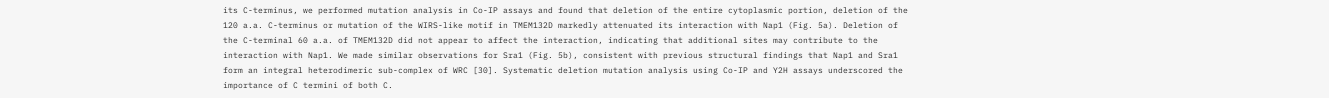its C-terminus, we performed mutation analysis in Co-IP assays and found that deletion of the entire cytoplasmic portion, deletion of the 120 a.a. C-terminus or mutation of the WIRS-like motif in TMEM132D markedly attenuated its interaction with Nap1 (Fig. 5a). Deletion of the C-terminal 60 a.a. of TMEM132D did not appear to affect the interaction, indicating that additional sites may contribute to the interaction with Nap1. We made similar observations for Sra1 (Fig. 5b), consistent with previous structural findings that Nap1 and Sra1 form an integral heterodimeric sub-complex of WRC [30]. Systematic deletion mutation analysis using Co-IP and Y2H assays underscored the importance of C termini of both C.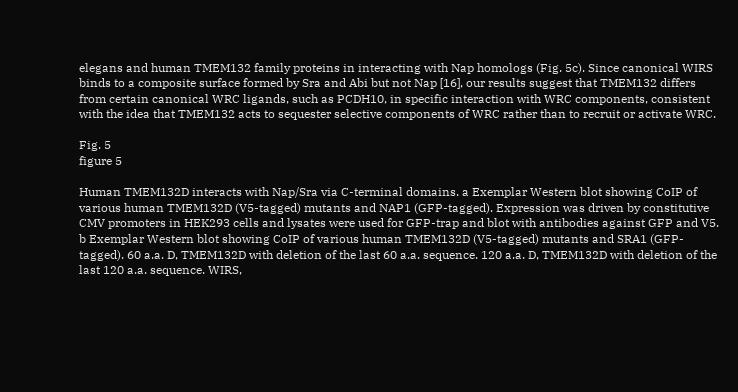elegans and human TMEM132 family proteins in interacting with Nap homologs (Fig. 5c). Since canonical WIRS binds to a composite surface formed by Sra and Abi but not Nap [16], our results suggest that TMEM132 differs from certain canonical WRC ligands, such as PCDH10, in specific interaction with WRC components, consistent with the idea that TMEM132 acts to sequester selective components of WRC rather than to recruit or activate WRC.

Fig. 5
figure 5

Human TMEM132D interacts with Nap/Sra via C-terminal domains. a Exemplar Western blot showing CoIP of various human TMEM132D (V5-tagged) mutants and NAP1 (GFP-tagged). Expression was driven by constitutive CMV promoters in HEK293 cells and lysates were used for GFP-trap and blot with antibodies against GFP and V5. b Exemplar Western blot showing CoIP of various human TMEM132D (V5-tagged) mutants and SRA1 (GFP-tagged). 60 a.a. D, TMEM132D with deletion of the last 60 a.a. sequence. 120 a.a. D, TMEM132D with deletion of the last 120 a.a. sequence. WIRS,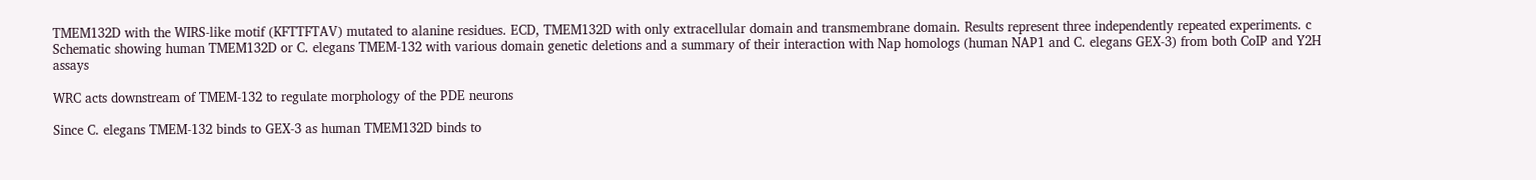TMEM132D with the WIRS-like motif (KFTTFTAV) mutated to alanine residues. ECD, TMEM132D with only extracellular domain and transmembrane domain. Results represent three independently repeated experiments. c Schematic showing human TMEM132D or C. elegans TMEM-132 with various domain genetic deletions and a summary of their interaction with Nap homologs (human NAP1 and C. elegans GEX-3) from both CoIP and Y2H assays

WRC acts downstream of TMEM-132 to regulate morphology of the PDE neurons

Since C. elegans TMEM-132 binds to GEX-3 as human TMEM132D binds to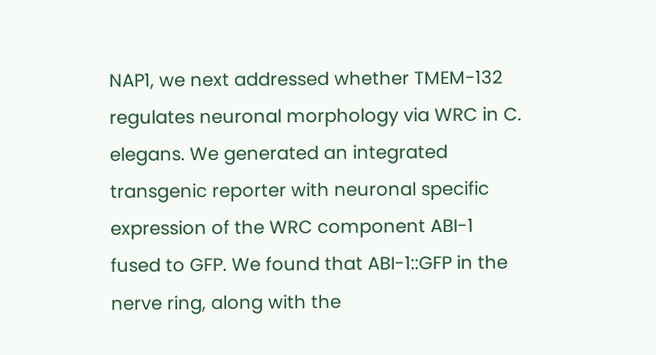NAP1, we next addressed whether TMEM-132 regulates neuronal morphology via WRC in C. elegans. We generated an integrated transgenic reporter with neuronal specific expression of the WRC component ABI-1 fused to GFP. We found that ABI-1::GFP in the nerve ring, along with the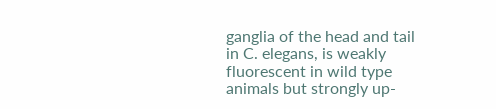ganglia of the head and tail in C. elegans, is weakly fluorescent in wild type animals but strongly up-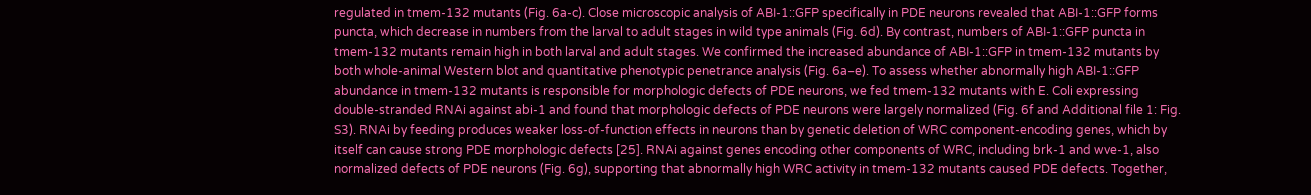regulated in tmem-132 mutants (Fig. 6a-c). Close microscopic analysis of ABI-1::GFP specifically in PDE neurons revealed that ABI-1::GFP forms puncta, which decrease in numbers from the larval to adult stages in wild type animals (Fig. 6d). By contrast, numbers of ABI-1::GFP puncta in tmem-132 mutants remain high in both larval and adult stages. We confirmed the increased abundance of ABI-1::GFP in tmem-132 mutants by both whole-animal Western blot and quantitative phenotypic penetrance analysis (Fig. 6a–e). To assess whether abnormally high ABI-1::GFP abundance in tmem-132 mutants is responsible for morphologic defects of PDE neurons, we fed tmem-132 mutants with E. Coli expressing double-stranded RNAi against abi-1 and found that morphologic defects of PDE neurons were largely normalized (Fig. 6f and Additional file 1: Fig. S3). RNAi by feeding produces weaker loss-of-function effects in neurons than by genetic deletion of WRC component-encoding genes, which by itself can cause strong PDE morphologic defects [25]. RNAi against genes encoding other components of WRC, including brk-1 and wve-1, also normalized defects of PDE neurons (Fig. 6g), supporting that abnormally high WRC activity in tmem-132 mutants caused PDE defects. Together,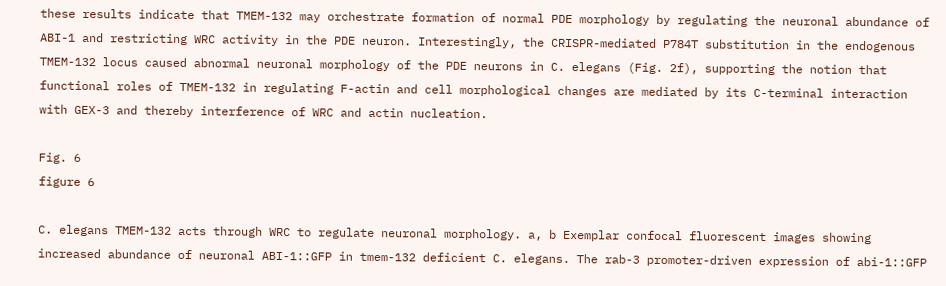these results indicate that TMEM-132 may orchestrate formation of normal PDE morphology by regulating the neuronal abundance of ABI-1 and restricting WRC activity in the PDE neuron. Interestingly, the CRISPR-mediated P784T substitution in the endogenous TMEM-132 locus caused abnormal neuronal morphology of the PDE neurons in C. elegans (Fig. 2f), supporting the notion that functional roles of TMEM-132 in regulating F-actin and cell morphological changes are mediated by its C-terminal interaction with GEX-3 and thereby interference of WRC and actin nucleation.

Fig. 6
figure 6

C. elegans TMEM-132 acts through WRC to regulate neuronal morphology. a, b Exemplar confocal fluorescent images showing increased abundance of neuronal ABI-1::GFP in tmem-132 deficient C. elegans. The rab-3 promoter-driven expression of abi-1::GFP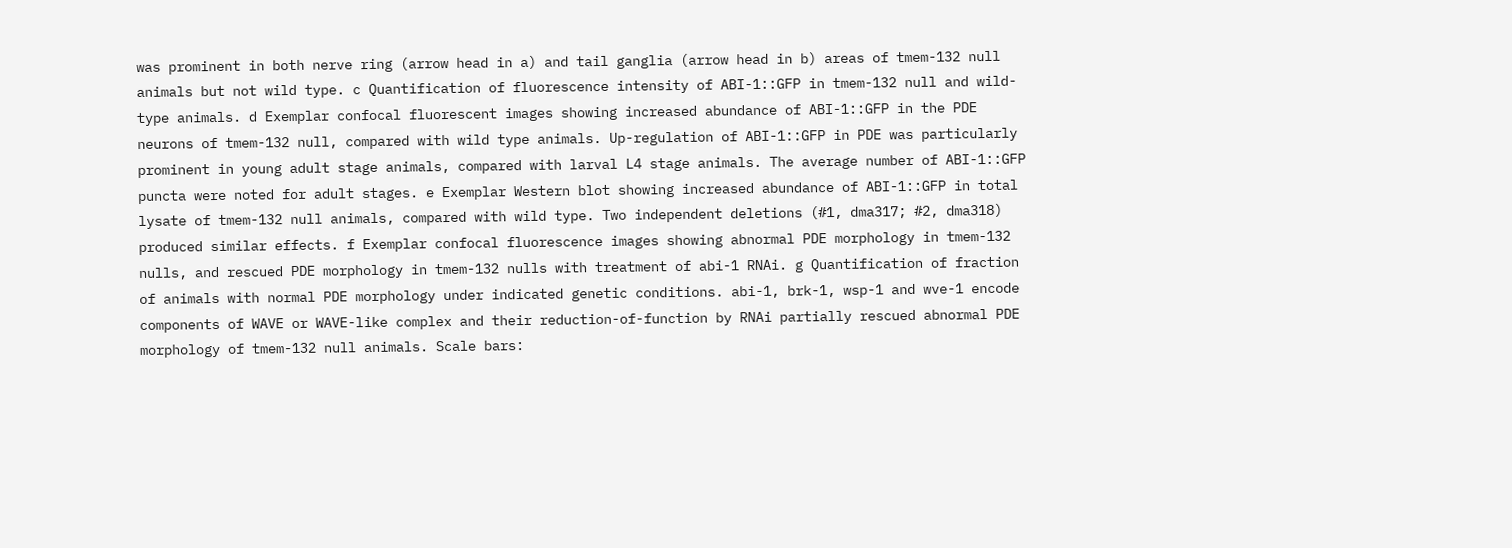was prominent in both nerve ring (arrow head in a) and tail ganglia (arrow head in b) areas of tmem-132 null animals but not wild type. c Quantification of fluorescence intensity of ABI-1::GFP in tmem-132 null and wild-type animals. d Exemplar confocal fluorescent images showing increased abundance of ABI-1::GFP in the PDE neurons of tmem-132 null, compared with wild type animals. Up-regulation of ABI-1::GFP in PDE was particularly prominent in young adult stage animals, compared with larval L4 stage animals. The average number of ABI-1::GFP puncta were noted for adult stages. e Exemplar Western blot showing increased abundance of ABI-1::GFP in total lysate of tmem-132 null animals, compared with wild type. Two independent deletions (#1, dma317; #2, dma318) produced similar effects. f Exemplar confocal fluorescence images showing abnormal PDE morphology in tmem-132 nulls, and rescued PDE morphology in tmem-132 nulls with treatment of abi-1 RNAi. g Quantification of fraction of animals with normal PDE morphology under indicated genetic conditions. abi-1, brk-1, wsp-1 and wve-1 encode components of WAVE or WAVE-like complex and their reduction-of-function by RNAi partially rescued abnormal PDE morphology of tmem-132 null animals. Scale bars: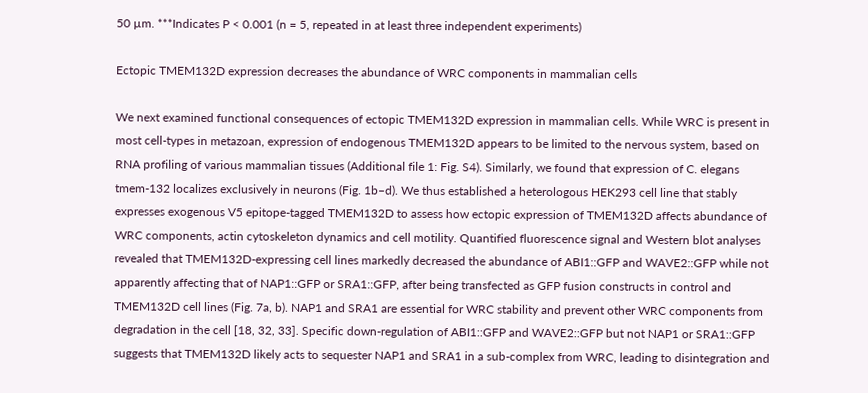50 µm. ***Indicates P < 0.001 (n = 5, repeated in at least three independent experiments)

Ectopic TMEM132D expression decreases the abundance of WRC components in mammalian cells

We next examined functional consequences of ectopic TMEM132D expression in mammalian cells. While WRC is present in most cell-types in metazoan, expression of endogenous TMEM132D appears to be limited to the nervous system, based on RNA profiling of various mammalian tissues (Additional file 1: Fig. S4). Similarly, we found that expression of C. elegans tmem-132 localizes exclusively in neurons (Fig. 1b–d). We thus established a heterologous HEK293 cell line that stably expresses exogenous V5 epitope-tagged TMEM132D to assess how ectopic expression of TMEM132D affects abundance of WRC components, actin cytoskeleton dynamics and cell motility. Quantified fluorescence signal and Western blot analyses revealed that TMEM132D-expressing cell lines markedly decreased the abundance of ABI1::GFP and WAVE2::GFP while not apparently affecting that of NAP1::GFP or SRA1::GFP, after being transfected as GFP fusion constructs in control and TMEM132D cell lines (Fig. 7a, b). NAP1 and SRA1 are essential for WRC stability and prevent other WRC components from degradation in the cell [18, 32, 33]. Specific down-regulation of ABI1::GFP and WAVE2::GFP but not NAP1 or SRA1::GFP suggests that TMEM132D likely acts to sequester NAP1 and SRA1 in a sub-complex from WRC, leading to disintegration and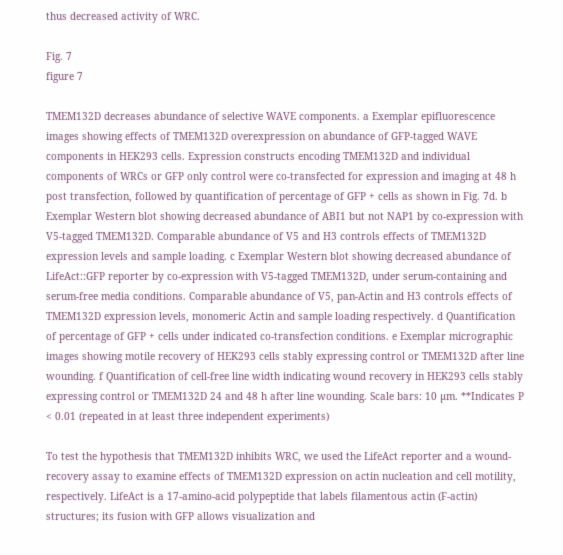thus decreased activity of WRC.

Fig. 7
figure 7

TMEM132D decreases abundance of selective WAVE components. a Exemplar epifluorescence images showing effects of TMEM132D overexpression on abundance of GFP-tagged WAVE components in HEK293 cells. Expression constructs encoding TMEM132D and individual components of WRCs or GFP only control were co-transfected for expression and imaging at 48 h post transfection, followed by quantification of percentage of GFP + cells as shown in Fig. 7d. b Exemplar Western blot showing decreased abundance of ABI1 but not NAP1 by co-expression with V5-tagged TMEM132D. Comparable abundance of V5 and H3 controls effects of TMEM132D expression levels and sample loading. c Exemplar Western blot showing decreased abundance of LifeAct::GFP reporter by co-expression with V5-tagged TMEM132D, under serum-containing and serum-free media conditions. Comparable abundance of V5, pan-Actin and H3 controls effects of TMEM132D expression levels, monomeric Actin and sample loading respectively. d Quantification of percentage of GFP + cells under indicated co-transfection conditions. e Exemplar micrographic images showing motile recovery of HEK293 cells stably expressing control or TMEM132D after line wounding. f Quantification of cell-free line width indicating wound recovery in HEK293 cells stably expressing control or TMEM132D 24 and 48 h after line wounding. Scale bars: 10 µm. **Indicates P < 0.01 (repeated in at least three independent experiments)

To test the hypothesis that TMEM132D inhibits WRC, we used the LifeAct reporter and a wound-recovery assay to examine effects of TMEM132D expression on actin nucleation and cell motility, respectively. LifeAct is a 17-amino-acid polypeptide that labels filamentous actin (F-actin) structures; its fusion with GFP allows visualization and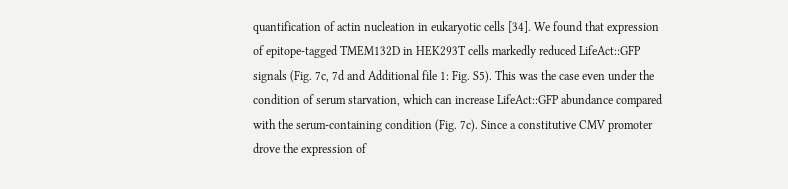quantification of actin nucleation in eukaryotic cells [34]. We found that expression of epitope-tagged TMEM132D in HEK293T cells markedly reduced LifeAct::GFP signals (Fig. 7c, 7d and Additional file 1: Fig. S5). This was the case even under the condition of serum starvation, which can increase LifeAct::GFP abundance compared with the serum-containing condition (Fig. 7c). Since a constitutive CMV promoter drove the expression of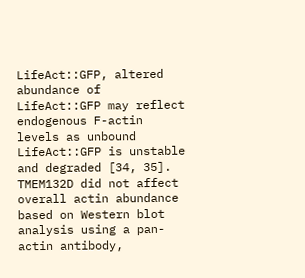LifeAct::GFP, altered abundance of LifeAct::GFP may reflect endogenous F-actin levels as unbound LifeAct::GFP is unstable and degraded [34, 35]. TMEM132D did not affect overall actin abundance based on Western blot analysis using a pan-actin antibody,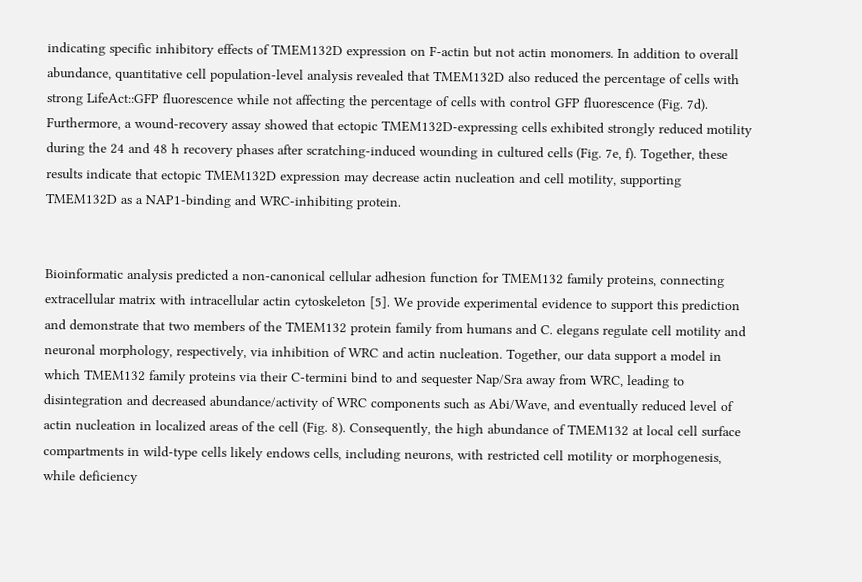indicating specific inhibitory effects of TMEM132D expression on F-actin but not actin monomers. In addition to overall abundance, quantitative cell population-level analysis revealed that TMEM132D also reduced the percentage of cells with strong LifeAct::GFP fluorescence while not affecting the percentage of cells with control GFP fluorescence (Fig. 7d). Furthermore, a wound-recovery assay showed that ectopic TMEM132D-expressing cells exhibited strongly reduced motility during the 24 and 48 h recovery phases after scratching-induced wounding in cultured cells (Fig. 7e, f). Together, these results indicate that ectopic TMEM132D expression may decrease actin nucleation and cell motility, supporting TMEM132D as a NAP1-binding and WRC-inhibiting protein.


Bioinformatic analysis predicted a non-canonical cellular adhesion function for TMEM132 family proteins, connecting extracellular matrix with intracellular actin cytoskeleton [5]. We provide experimental evidence to support this prediction and demonstrate that two members of the TMEM132 protein family from humans and C. elegans regulate cell motility and neuronal morphology, respectively, via inhibition of WRC and actin nucleation. Together, our data support a model in which TMEM132 family proteins via their C-termini bind to and sequester Nap/Sra away from WRC, leading to disintegration and decreased abundance/activity of WRC components such as Abi/Wave, and eventually reduced level of actin nucleation in localized areas of the cell (Fig. 8). Consequently, the high abundance of TMEM132 at local cell surface compartments in wild-type cells likely endows cells, including neurons, with restricted cell motility or morphogenesis, while deficiency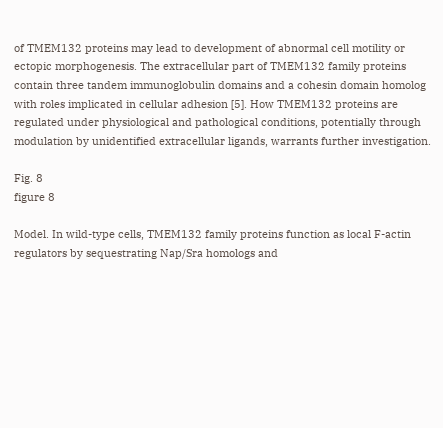of TMEM132 proteins may lead to development of abnormal cell motility or ectopic morphogenesis. The extracellular part of TMEM132 family proteins contain three tandem immunoglobulin domains and a cohesin domain homolog with roles implicated in cellular adhesion [5]. How TMEM132 proteins are regulated under physiological and pathological conditions, potentially through modulation by unidentified extracellular ligands, warrants further investigation.

Fig. 8
figure 8

Model. In wild-type cells, TMEM132 family proteins function as local F-actin regulators by sequestrating Nap/Sra homologs and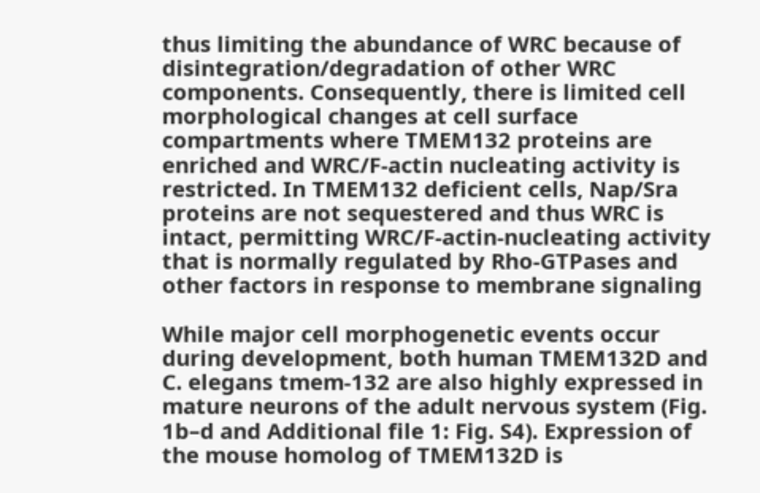thus limiting the abundance of WRC because of disintegration/degradation of other WRC components. Consequently, there is limited cell morphological changes at cell surface compartments where TMEM132 proteins are enriched and WRC/F-actin nucleating activity is restricted. In TMEM132 deficient cells, Nap/Sra proteins are not sequestered and thus WRC is intact, permitting WRC/F-actin-nucleating activity that is normally regulated by Rho-GTPases and other factors in response to membrane signaling

While major cell morphogenetic events occur during development, both human TMEM132D and C. elegans tmem-132 are also highly expressed in mature neurons of the adult nervous system (Fig. 1b–d and Additional file 1: Fig. S4). Expression of the mouse homolog of TMEM132D is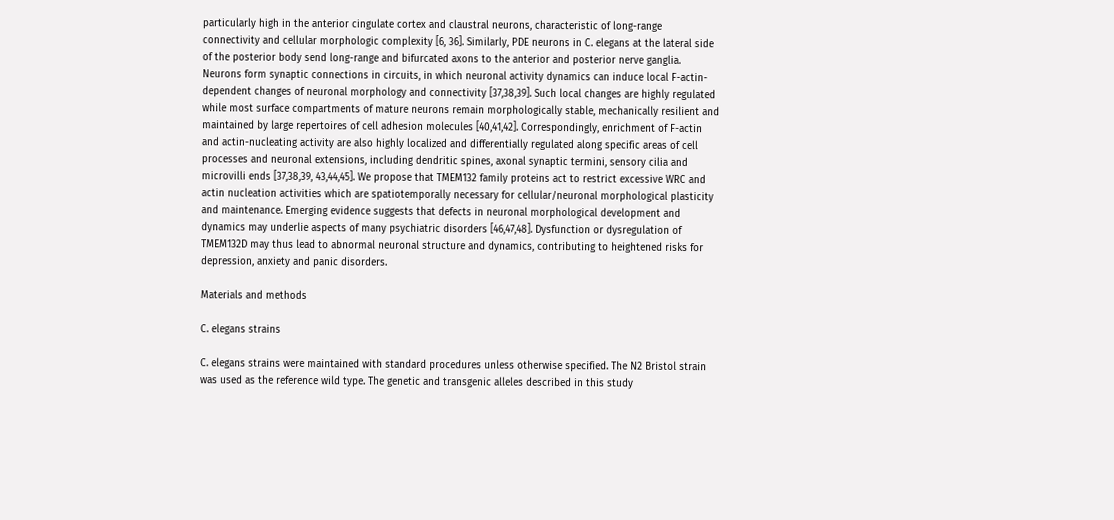particularly high in the anterior cingulate cortex and claustral neurons, characteristic of long-range connectivity and cellular morphologic complexity [6, 36]. Similarly, PDE neurons in C. elegans at the lateral side of the posterior body send long-range and bifurcated axons to the anterior and posterior nerve ganglia. Neurons form synaptic connections in circuits, in which neuronal activity dynamics can induce local F-actin-dependent changes of neuronal morphology and connectivity [37,38,39]. Such local changes are highly regulated while most surface compartments of mature neurons remain morphologically stable, mechanically resilient and maintained by large repertoires of cell adhesion molecules [40,41,42]. Correspondingly, enrichment of F-actin and actin-nucleating activity are also highly localized and differentially regulated along specific areas of cell processes and neuronal extensions, including dendritic spines, axonal synaptic termini, sensory cilia and microvilli ends [37,38,39, 43,44,45]. We propose that TMEM132 family proteins act to restrict excessive WRC and actin nucleation activities which are spatiotemporally necessary for cellular/neuronal morphological plasticity and maintenance. Emerging evidence suggests that defects in neuronal morphological development and dynamics may underlie aspects of many psychiatric disorders [46,47,48]. Dysfunction or dysregulation of TMEM132D may thus lead to abnormal neuronal structure and dynamics, contributing to heightened risks for depression, anxiety and panic disorders.

Materials and methods

C. elegans strains

C. elegans strains were maintained with standard procedures unless otherwise specified. The N2 Bristol strain was used as the reference wild type. The genetic and transgenic alleles described in this study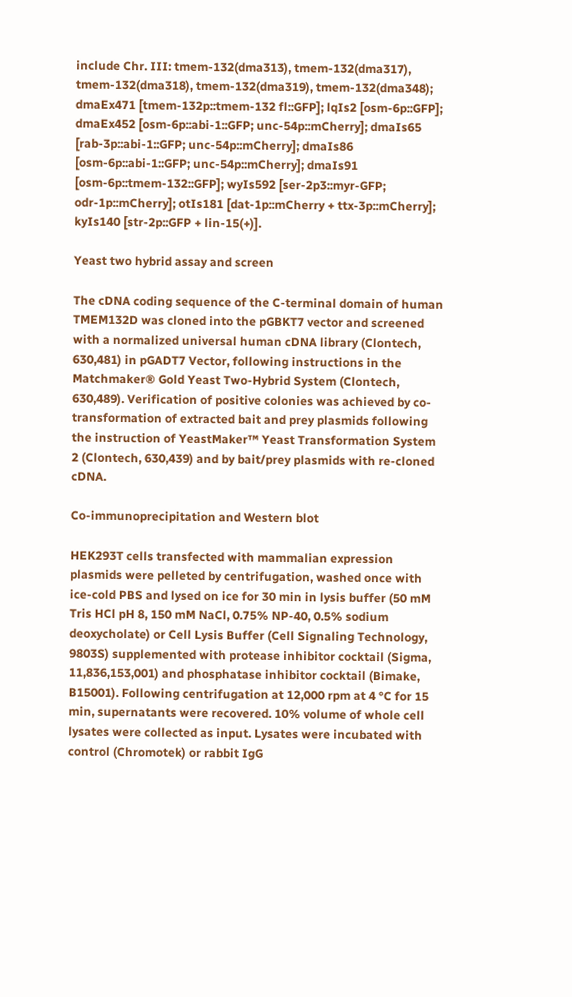include Chr. III: tmem-132(dma313), tmem-132(dma317), tmem-132(dma318), tmem-132(dma319), tmem-132(dma348); dmaEx471 [tmem-132p::tmem-132 fl::GFP]; lqIs2 [osm-6p::GFP]; dmaEx452 [osm-6p::abi-1::GFP; unc-54p::mCherry]; dmaIs65 [rab-3p::abi-1::GFP; unc-54p::mCherry]; dmaIs86 [osm-6p::abi-1::GFP; unc-54p::mCherry]; dmaIs91 [osm-6p::tmem-132::GFP]; wyIs592 [ser-2p3::myr-GFP; odr-1p::mCherry]; otIs181 [dat-1p::mCherry + ttx-3p::mCherry]; kyIs140 [str-2p::GFP + lin-15(+)].

Yeast two hybrid assay and screen

The cDNA coding sequence of the C-terminal domain of human TMEM132D was cloned into the pGBKT7 vector and screened with a normalized universal human cDNA library (Clontech, 630,481) in pGADT7 Vector, following instructions in the Matchmaker® Gold Yeast Two-Hybrid System (Clontech, 630,489). Verification of positive colonies was achieved by co-transformation of extracted bait and prey plasmids following the instruction of YeastMaker™ Yeast Transformation System 2 (Clontech, 630,439) and by bait/prey plasmids with re-cloned cDNA.

Co-immunoprecipitation and Western blot

HEK293T cells transfected with mammalian expression plasmids were pelleted by centrifugation, washed once with ice-cold PBS and lysed on ice for 30 min in lysis buffer (50 mM Tris HCl pH 8, 150 mM NaCl, 0.75% NP-40, 0.5% sodium deoxycholate) or Cell Lysis Buffer (Cell Signaling Technology, 9803S) supplemented with protease inhibitor cocktail (Sigma, 11,836,153,001) and phosphatase inhibitor cocktail (Bimake, B15001). Following centrifugation at 12,000 rpm at 4 °C for 15 min, supernatants were recovered. 10% volume of whole cell lysates were collected as input. Lysates were incubated with control (Chromotek) or rabbit IgG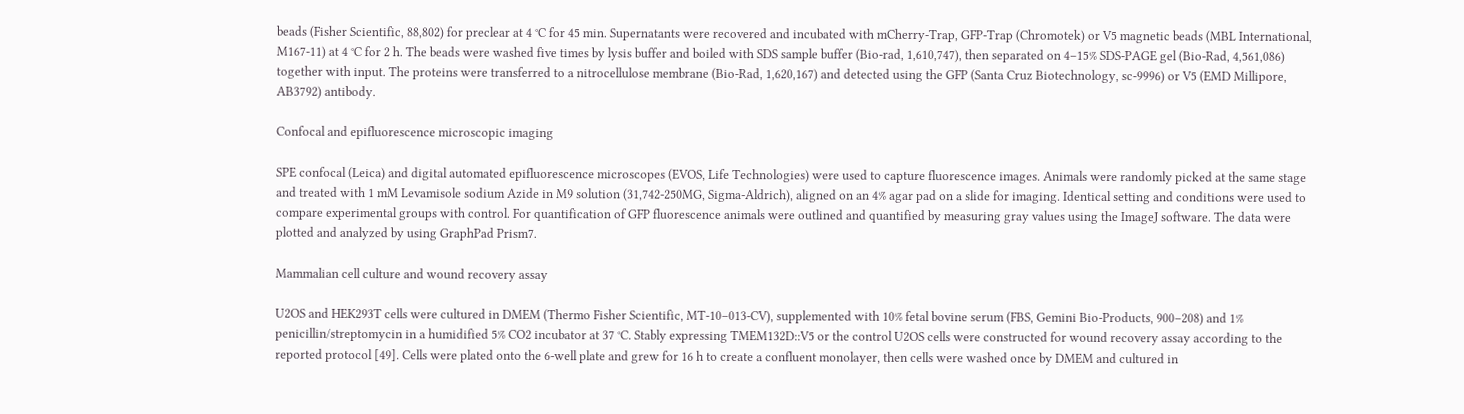beads (Fisher Scientific, 88,802) for preclear at 4 °C for 45 min. Supernatants were recovered and incubated with mCherry-Trap, GFP-Trap (Chromotek) or V5 magnetic beads (MBL International, M167-11) at 4 °C for 2 h. The beads were washed five times by lysis buffer and boiled with SDS sample buffer (Bio-rad, 1,610,747), then separated on 4–15% SDS-PAGE gel (Bio-Rad, 4,561,086) together with input. The proteins were transferred to a nitrocellulose membrane (Bio-Rad, 1,620,167) and detected using the GFP (Santa Cruz Biotechnology, sc-9996) or V5 (EMD Millipore, AB3792) antibody.

Confocal and epifluorescence microscopic imaging

SPE confocal (Leica) and digital automated epifluorescence microscopes (EVOS, Life Technologies) were used to capture fluorescence images. Animals were randomly picked at the same stage and treated with 1 mM Levamisole sodium Azide in M9 solution (31,742-250MG, Sigma-Aldrich), aligned on an 4% agar pad on a slide for imaging. Identical setting and conditions were used to compare experimental groups with control. For quantification of GFP fluorescence animals were outlined and quantified by measuring gray values using the ImageJ software. The data were plotted and analyzed by using GraphPad Prism7.

Mammalian cell culture and wound recovery assay

U2OS and HEK293T cells were cultured in DMEM (Thermo Fisher Scientific, MT-10–013-CV), supplemented with 10% fetal bovine serum (FBS, Gemini Bio-Products, 900–208) and 1% penicillin/streptomycin in a humidified 5% CO2 incubator at 37 °C. Stably expressing TMEM132D::V5 or the control U2OS cells were constructed for wound recovery assay according to the reported protocol [49]. Cells were plated onto the 6-well plate and grew for 16 h to create a confluent monolayer, then cells were washed once by DMEM and cultured in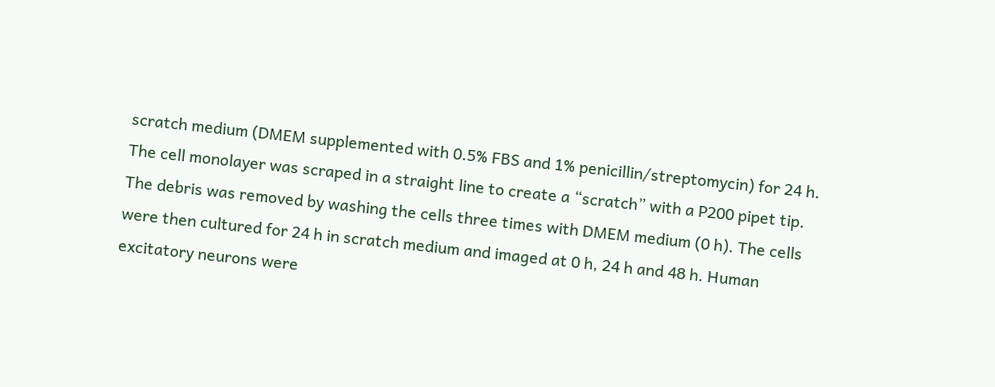scratch medium (DMEM supplemented with 0.5% FBS and 1% penicillin/streptomycin) for 24 h. The cell monolayer was scraped in a straight line to create a “scratch” with a P200 pipet tip. The debris was removed by washing the cells three times with DMEM medium (0 h). The cells were then cultured for 24 h in scratch medium and imaged at 0 h, 24 h and 48 h. Human excitatory neurons were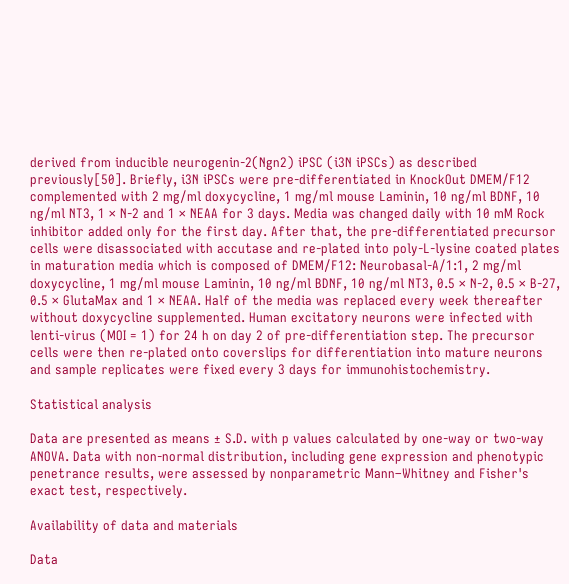derived from inducible neurogenin-2(Ngn2) iPSC (i3N iPSCs) as described previously[50]. Briefly, i3N iPSCs were pre-differentiated in KnockOut DMEM/F12 complemented with 2 mg/ml doxycycline, 1 mg/ml mouse Laminin, 10 ng/ml BDNF, 10 ng/ml NT3, 1 × N-2 and 1 × NEAA for 3 days. Media was changed daily with 10 mM Rock inhibitor added only for the first day. After that, the pre-differentiated precursor cells were disassociated with accutase and re-plated into poly-L-lysine coated plates in maturation media which is composed of DMEM/F12: Neurobasal-A/1:1, 2 mg/ml doxycycline, 1 mg/ml mouse Laminin, 10 ng/ml BDNF, 10 ng/ml NT3, 0.5 × N-2, 0.5 × B-27, 0.5 × GlutaMax and 1 × NEAA. Half of the media was replaced every week thereafter without doxycycline supplemented. Human excitatory neurons were infected with lenti-virus (MOI = 1) for 24 h on day 2 of pre-differentiation step. The precursor cells were then re-plated onto coverslips for differentiation into mature neurons and sample replicates were fixed every 3 days for immunohistochemistry.

Statistical analysis

Data are presented as means ± S.D. with p values calculated by one-way or two-way ANOVA. Data with non-normal distribution, including gene expression and phenotypic penetrance results, were assessed by nonparametric Mann–Whitney and Fisher's exact test, respectively.

Availability of data and materials

Data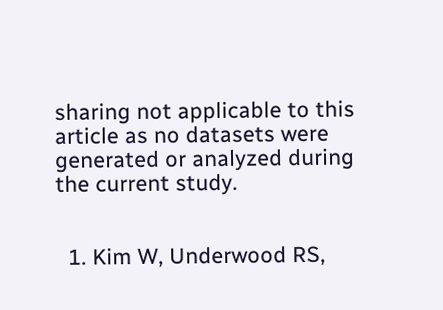sharing not applicable to this article as no datasets were generated or analyzed during the current study.


  1. Kim W, Underwood RS,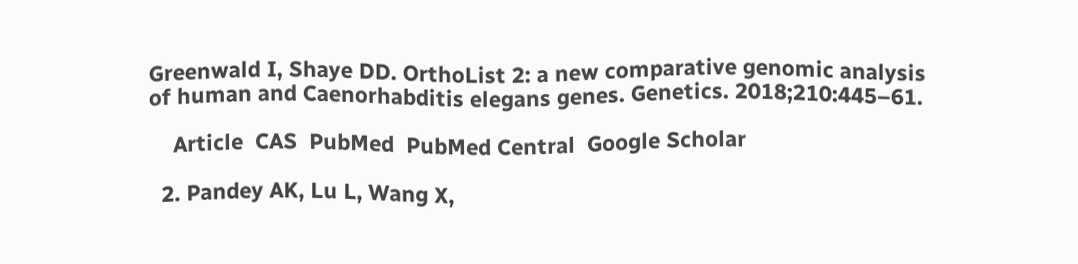Greenwald I, Shaye DD. OrthoList 2: a new comparative genomic analysis of human and Caenorhabditis elegans genes. Genetics. 2018;210:445–61.

    Article  CAS  PubMed  PubMed Central  Google Scholar

  2. Pandey AK, Lu L, Wang X,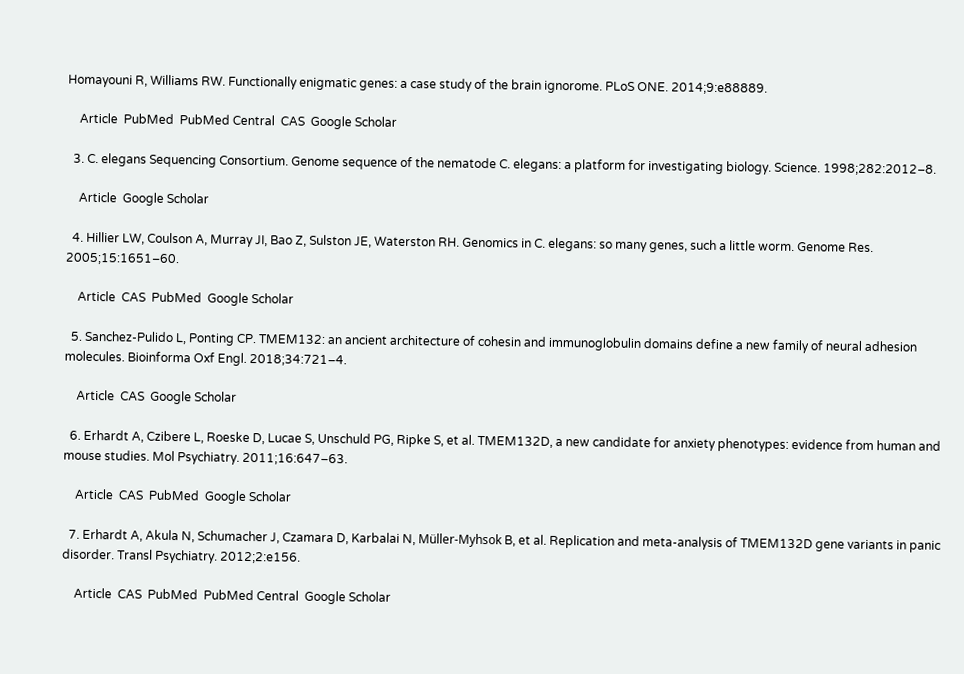Homayouni R, Williams RW. Functionally enigmatic genes: a case study of the brain ignorome. PLoS ONE. 2014;9:e88889.

    Article  PubMed  PubMed Central  CAS  Google Scholar

  3. C. elegans Sequencing Consortium. Genome sequence of the nematode C. elegans: a platform for investigating biology. Science. 1998;282:2012–8.

    Article  Google Scholar

  4. Hillier LW, Coulson A, Murray JI, Bao Z, Sulston JE, Waterston RH. Genomics in C. elegans: so many genes, such a little worm. Genome Res. 2005;15:1651–60.

    Article  CAS  PubMed  Google Scholar

  5. Sanchez-Pulido L, Ponting CP. TMEM132: an ancient architecture of cohesin and immunoglobulin domains define a new family of neural adhesion molecules. Bioinforma Oxf Engl. 2018;34:721–4.

    Article  CAS  Google Scholar

  6. Erhardt A, Czibere L, Roeske D, Lucae S, Unschuld PG, Ripke S, et al. TMEM132D, a new candidate for anxiety phenotypes: evidence from human and mouse studies. Mol Psychiatry. 2011;16:647–63.

    Article  CAS  PubMed  Google Scholar

  7. Erhardt A, Akula N, Schumacher J, Czamara D, Karbalai N, Müller-Myhsok B, et al. Replication and meta-analysis of TMEM132D gene variants in panic disorder. Transl Psychiatry. 2012;2:e156.

    Article  CAS  PubMed  PubMed Central  Google Scholar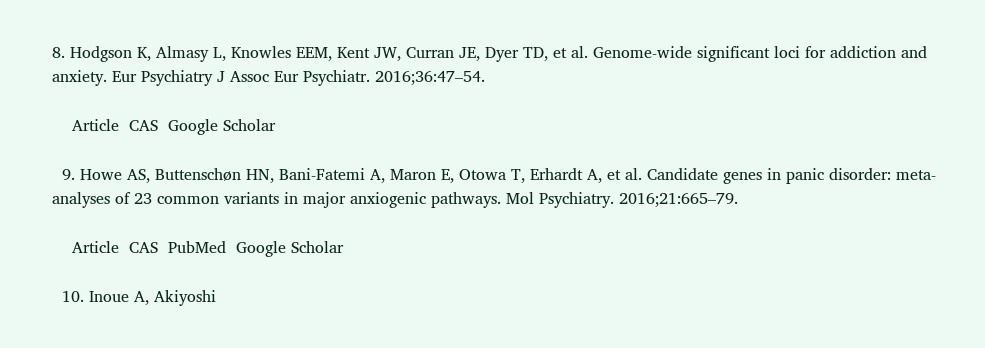8. Hodgson K, Almasy L, Knowles EEM, Kent JW, Curran JE, Dyer TD, et al. Genome-wide significant loci for addiction and anxiety. Eur Psychiatry J Assoc Eur Psychiatr. 2016;36:47–54.

    Article  CAS  Google Scholar

  9. Howe AS, Buttenschøn HN, Bani-Fatemi A, Maron E, Otowa T, Erhardt A, et al. Candidate genes in panic disorder: meta-analyses of 23 common variants in major anxiogenic pathways. Mol Psychiatry. 2016;21:665–79.

    Article  CAS  PubMed  Google Scholar

  10. Inoue A, Akiyoshi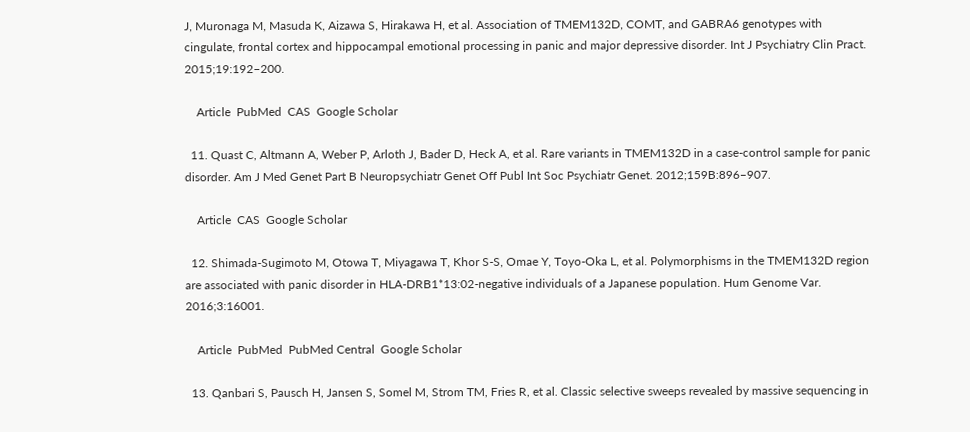J, Muronaga M, Masuda K, Aizawa S, Hirakawa H, et al. Association of TMEM132D, COMT, and GABRA6 genotypes with cingulate, frontal cortex and hippocampal emotional processing in panic and major depressive disorder. Int J Psychiatry Clin Pract. 2015;19:192–200.

    Article  PubMed  CAS  Google Scholar

  11. Quast C, Altmann A, Weber P, Arloth J, Bader D, Heck A, et al. Rare variants in TMEM132D in a case-control sample for panic disorder. Am J Med Genet Part B Neuropsychiatr Genet Off Publ Int Soc Psychiatr Genet. 2012;159B:896–907.

    Article  CAS  Google Scholar

  12. Shimada-Sugimoto M, Otowa T, Miyagawa T, Khor S-S, Omae Y, Toyo-Oka L, et al. Polymorphisms in the TMEM132D region are associated with panic disorder in HLA-DRB1*13:02-negative individuals of a Japanese population. Hum Genome Var. 2016;3:16001.

    Article  PubMed  PubMed Central  Google Scholar

  13. Qanbari S, Pausch H, Jansen S, Somel M, Strom TM, Fries R, et al. Classic selective sweeps revealed by massive sequencing in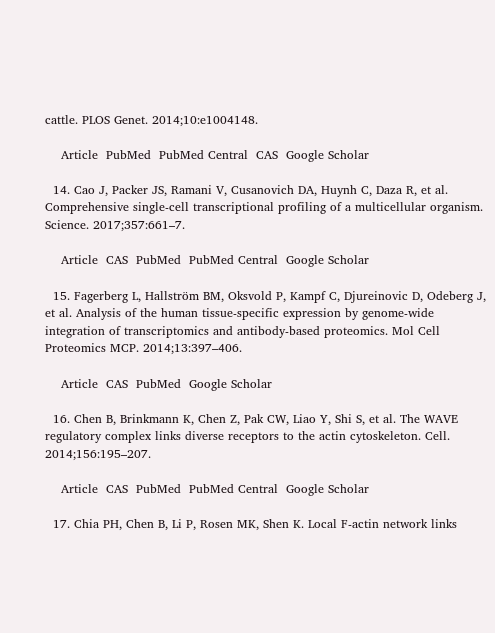cattle. PLOS Genet. 2014;10:e1004148.

    Article  PubMed  PubMed Central  CAS  Google Scholar

  14. Cao J, Packer JS, Ramani V, Cusanovich DA, Huynh C, Daza R, et al. Comprehensive single-cell transcriptional profiling of a multicellular organism. Science. 2017;357:661–7.

    Article  CAS  PubMed  PubMed Central  Google Scholar

  15. Fagerberg L, Hallström BM, Oksvold P, Kampf C, Djureinovic D, Odeberg J, et al. Analysis of the human tissue-specific expression by genome-wide integration of transcriptomics and antibody-based proteomics. Mol Cell Proteomics MCP. 2014;13:397–406.

    Article  CAS  PubMed  Google Scholar

  16. Chen B, Brinkmann K, Chen Z, Pak CW, Liao Y, Shi S, et al. The WAVE regulatory complex links diverse receptors to the actin cytoskeleton. Cell. 2014;156:195–207.

    Article  CAS  PubMed  PubMed Central  Google Scholar

  17. Chia PH, Chen B, Li P, Rosen MK, Shen K. Local F-actin network links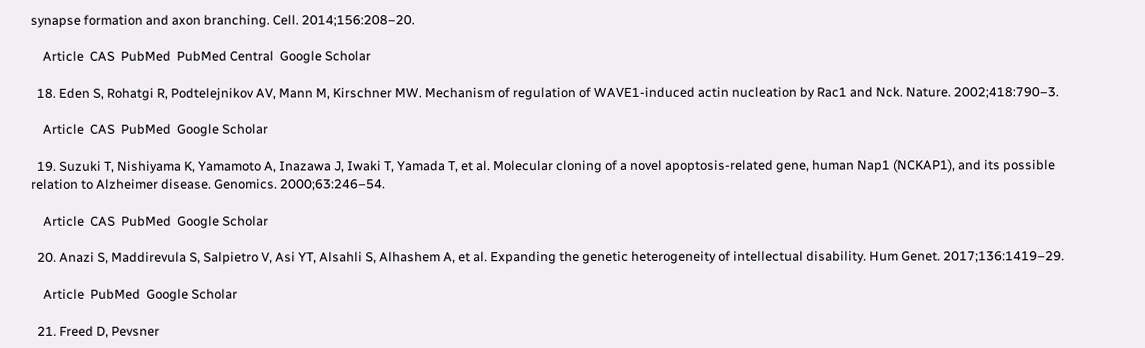synapse formation and axon branching. Cell. 2014;156:208–20.

    Article  CAS  PubMed  PubMed Central  Google Scholar

  18. Eden S, Rohatgi R, Podtelejnikov AV, Mann M, Kirschner MW. Mechanism of regulation of WAVE1-induced actin nucleation by Rac1 and Nck. Nature. 2002;418:790–3.

    Article  CAS  PubMed  Google Scholar

  19. Suzuki T, Nishiyama K, Yamamoto A, Inazawa J, Iwaki T, Yamada T, et al. Molecular cloning of a novel apoptosis-related gene, human Nap1 (NCKAP1), and its possible relation to Alzheimer disease. Genomics. 2000;63:246–54.

    Article  CAS  PubMed  Google Scholar

  20. Anazi S, Maddirevula S, Salpietro V, Asi YT, Alsahli S, Alhashem A, et al. Expanding the genetic heterogeneity of intellectual disability. Hum Genet. 2017;136:1419–29.

    Article  PubMed  Google Scholar

  21. Freed D, Pevsner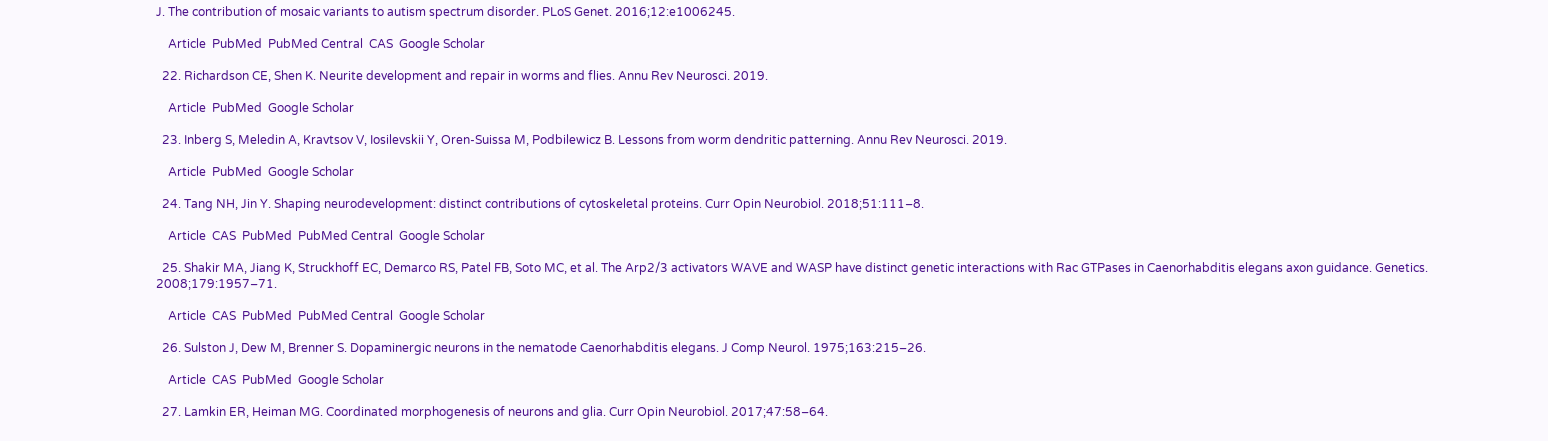J. The contribution of mosaic variants to autism spectrum disorder. PLoS Genet. 2016;12:e1006245.

    Article  PubMed  PubMed Central  CAS  Google Scholar

  22. Richardson CE, Shen K. Neurite development and repair in worms and flies. Annu Rev Neurosci. 2019.

    Article  PubMed  Google Scholar

  23. Inberg S, Meledin A, Kravtsov V, Iosilevskii Y, Oren-Suissa M, Podbilewicz B. Lessons from worm dendritic patterning. Annu Rev Neurosci. 2019.

    Article  PubMed  Google Scholar

  24. Tang NH, Jin Y. Shaping neurodevelopment: distinct contributions of cytoskeletal proteins. Curr Opin Neurobiol. 2018;51:111–8.

    Article  CAS  PubMed  PubMed Central  Google Scholar

  25. Shakir MA, Jiang K, Struckhoff EC, Demarco RS, Patel FB, Soto MC, et al. The Arp2/3 activators WAVE and WASP have distinct genetic interactions with Rac GTPases in Caenorhabditis elegans axon guidance. Genetics. 2008;179:1957–71.

    Article  CAS  PubMed  PubMed Central  Google Scholar

  26. Sulston J, Dew M, Brenner S. Dopaminergic neurons in the nematode Caenorhabditis elegans. J Comp Neurol. 1975;163:215–26.

    Article  CAS  PubMed  Google Scholar

  27. Lamkin ER, Heiman MG. Coordinated morphogenesis of neurons and glia. Curr Opin Neurobiol. 2017;47:58–64.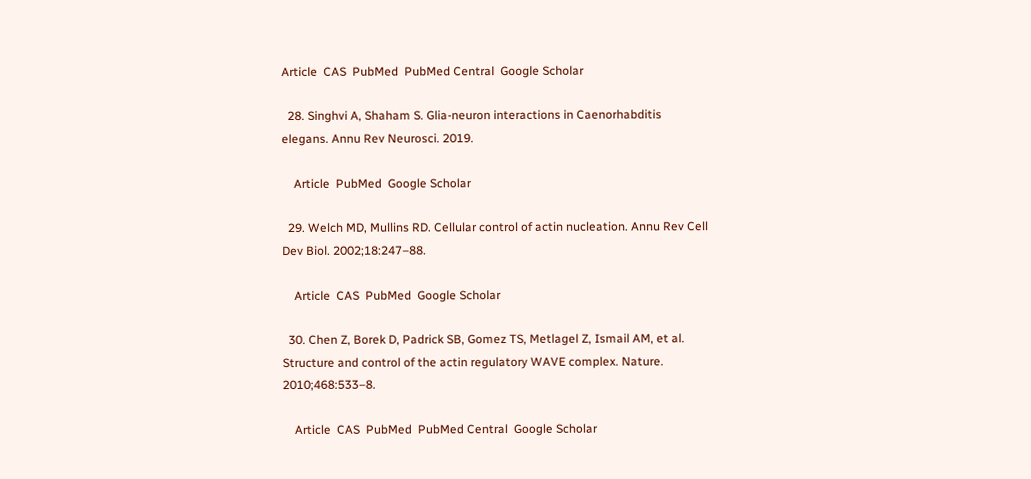Article  CAS  PubMed  PubMed Central  Google Scholar

  28. Singhvi A, Shaham S. Glia-neuron interactions in Caenorhabditis elegans. Annu Rev Neurosci. 2019.

    Article  PubMed  Google Scholar

  29. Welch MD, Mullins RD. Cellular control of actin nucleation. Annu Rev Cell Dev Biol. 2002;18:247–88.

    Article  CAS  PubMed  Google Scholar

  30. Chen Z, Borek D, Padrick SB, Gomez TS, Metlagel Z, Ismail AM, et al. Structure and control of the actin regulatory WAVE complex. Nature. 2010;468:533–8.

    Article  CAS  PubMed  PubMed Central  Google Scholar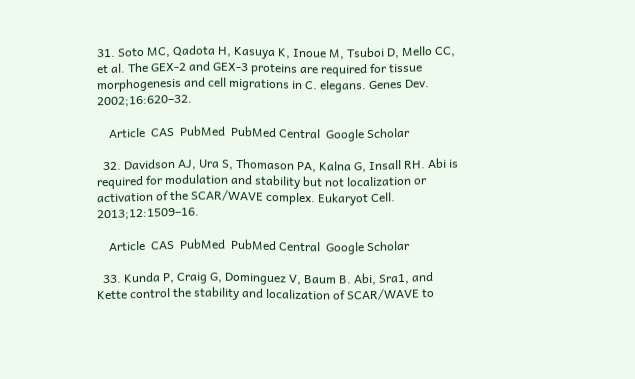31. Soto MC, Qadota H, Kasuya K, Inoue M, Tsuboi D, Mello CC, et al. The GEX-2 and GEX-3 proteins are required for tissue morphogenesis and cell migrations in C. elegans. Genes Dev. 2002;16:620–32.

    Article  CAS  PubMed  PubMed Central  Google Scholar

  32. Davidson AJ, Ura S, Thomason PA, Kalna G, Insall RH. Abi is required for modulation and stability but not localization or activation of the SCAR/WAVE complex. Eukaryot Cell. 2013;12:1509–16.

    Article  CAS  PubMed  PubMed Central  Google Scholar

  33. Kunda P, Craig G, Dominguez V, Baum B. Abi, Sra1, and Kette control the stability and localization of SCAR/WAVE to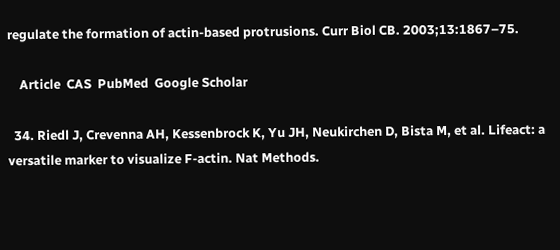regulate the formation of actin-based protrusions. Curr Biol CB. 2003;13:1867–75.

    Article  CAS  PubMed  Google Scholar

  34. Riedl J, Crevenna AH, Kessenbrock K, Yu JH, Neukirchen D, Bista M, et al. Lifeact: a versatile marker to visualize F-actin. Nat Methods.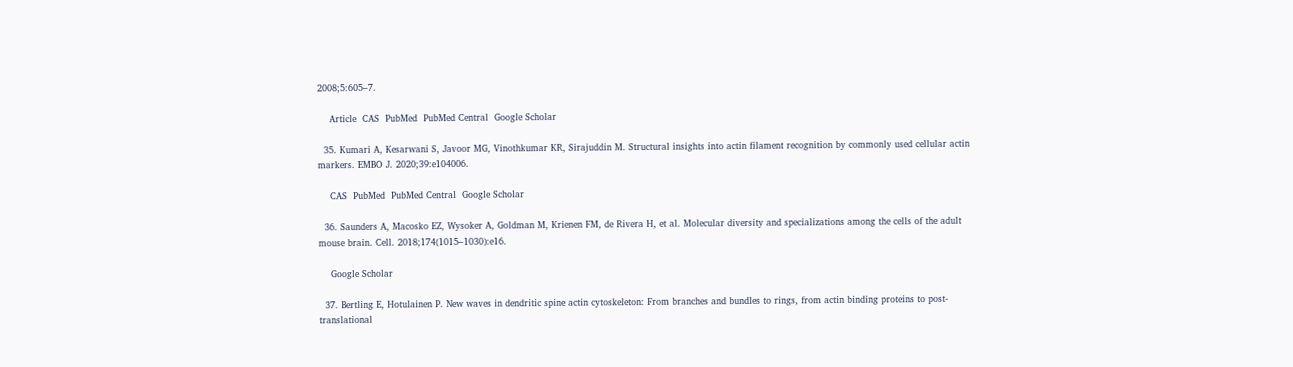2008;5:605–7.

    Article  CAS  PubMed  PubMed Central  Google Scholar

  35. Kumari A, Kesarwani S, Javoor MG, Vinothkumar KR, Sirajuddin M. Structural insights into actin filament recognition by commonly used cellular actin markers. EMBO J. 2020;39:e104006.

    CAS  PubMed  PubMed Central  Google Scholar

  36. Saunders A, Macosko EZ, Wysoker A, Goldman M, Krienen FM, de Rivera H, et al. Molecular diversity and specializations among the cells of the adult mouse brain. Cell. 2018;174(1015–1030):e16.

    Google Scholar

  37. Bertling E, Hotulainen P. New waves in dendritic spine actin cytoskeleton: From branches and bundles to rings, from actin binding proteins to post-translational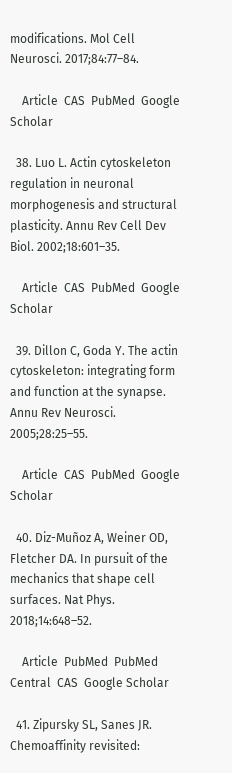modifications. Mol Cell Neurosci. 2017;84:77–84.

    Article  CAS  PubMed  Google Scholar

  38. Luo L. Actin cytoskeleton regulation in neuronal morphogenesis and structural plasticity. Annu Rev Cell Dev Biol. 2002;18:601–35.

    Article  CAS  PubMed  Google Scholar

  39. Dillon C, Goda Y. The actin cytoskeleton: integrating form and function at the synapse. Annu Rev Neurosci. 2005;28:25–55.

    Article  CAS  PubMed  Google Scholar

  40. Diz-Muñoz A, Weiner OD, Fletcher DA. In pursuit of the mechanics that shape cell surfaces. Nat Phys. 2018;14:648–52.

    Article  PubMed  PubMed Central  CAS  Google Scholar

  41. Zipursky SL, Sanes JR. Chemoaffinity revisited: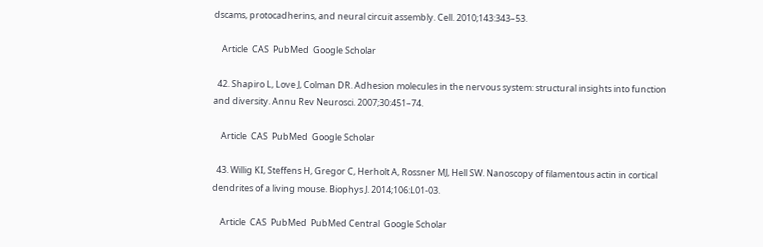dscams, protocadherins, and neural circuit assembly. Cell. 2010;143:343–53.

    Article  CAS  PubMed  Google Scholar

  42. Shapiro L, Love J, Colman DR. Adhesion molecules in the nervous system: structural insights into function and diversity. Annu Rev Neurosci. 2007;30:451–74.

    Article  CAS  PubMed  Google Scholar

  43. Willig KI, Steffens H, Gregor C, Herholt A, Rossner MJ, Hell SW. Nanoscopy of filamentous actin in cortical dendrites of a living mouse. Biophys J. 2014;106:L01-03.

    Article  CAS  PubMed  PubMed Central  Google Scholar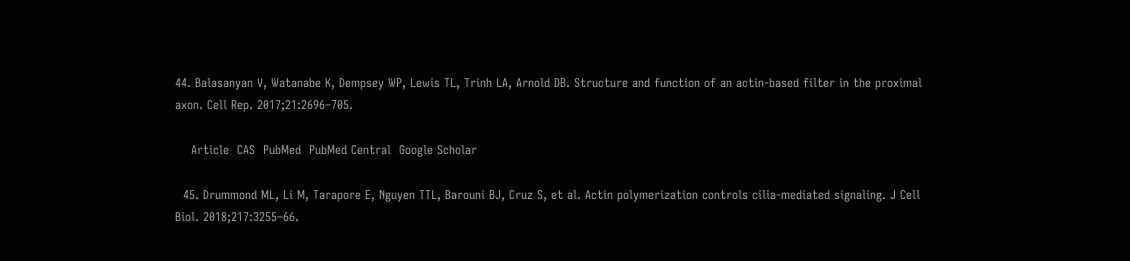44. Balasanyan V, Watanabe K, Dempsey WP, Lewis TL, Trinh LA, Arnold DB. Structure and function of an actin-based filter in the proximal axon. Cell Rep. 2017;21:2696–705.

    Article  CAS  PubMed  PubMed Central  Google Scholar

  45. Drummond ML, Li M, Tarapore E, Nguyen TTL, Barouni BJ, Cruz S, et al. Actin polymerization controls cilia-mediated signaling. J Cell Biol. 2018;217:3255–66.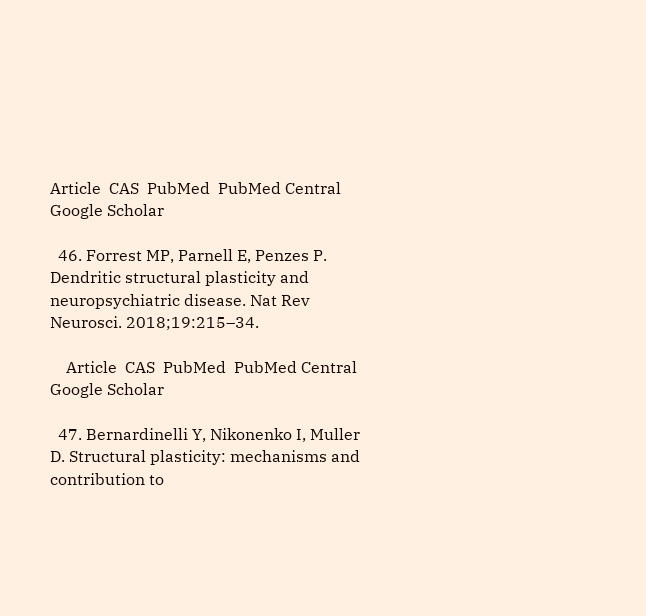Article  CAS  PubMed  PubMed Central  Google Scholar

  46. Forrest MP, Parnell E, Penzes P. Dendritic structural plasticity and neuropsychiatric disease. Nat Rev Neurosci. 2018;19:215–34.

    Article  CAS  PubMed  PubMed Central  Google Scholar

  47. Bernardinelli Y, Nikonenko I, Muller D. Structural plasticity: mechanisms and contribution to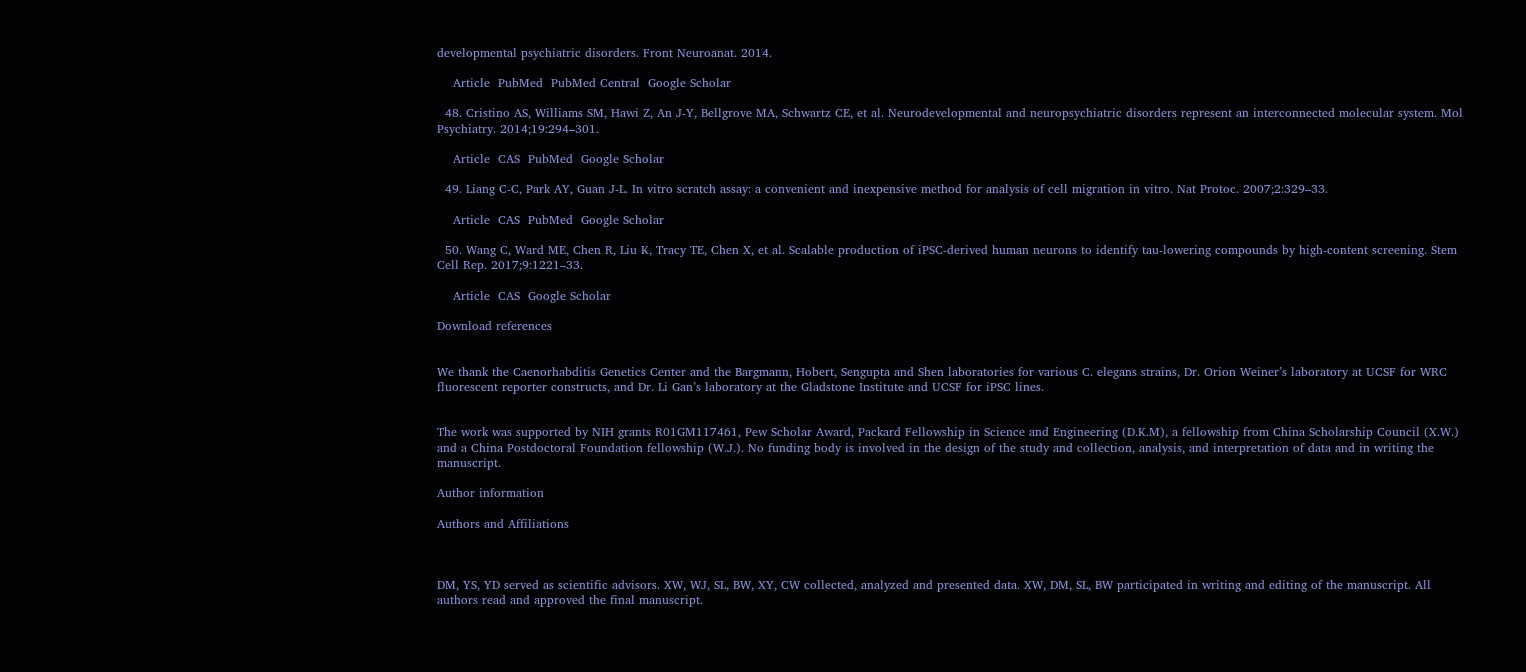developmental psychiatric disorders. Front Neuroanat. 2014.

    Article  PubMed  PubMed Central  Google Scholar

  48. Cristino AS, Williams SM, Hawi Z, An J-Y, Bellgrove MA, Schwartz CE, et al. Neurodevelopmental and neuropsychiatric disorders represent an interconnected molecular system. Mol Psychiatry. 2014;19:294–301.

    Article  CAS  PubMed  Google Scholar

  49. Liang C-C, Park AY, Guan J-L. In vitro scratch assay: a convenient and inexpensive method for analysis of cell migration in vitro. Nat Protoc. 2007;2:329–33.

    Article  CAS  PubMed  Google Scholar

  50. Wang C, Ward ME, Chen R, Liu K, Tracy TE, Chen X, et al. Scalable production of iPSC-derived human neurons to identify tau-lowering compounds by high-content screening. Stem Cell Rep. 2017;9:1221–33.

    Article  CAS  Google Scholar

Download references


We thank the Caenorhabditis Genetics Center and the Bargmann, Hobert, Sengupta and Shen laboratories for various C. elegans strains, Dr. Orion Weiner’s laboratory at UCSF for WRC fluorescent reporter constructs, and Dr. Li Gan’s laboratory at the Gladstone Institute and UCSF for iPSC lines.


The work was supported by NIH grants R01GM117461, Pew Scholar Award, Packard Fellowship in Science and Engineering (D.K.M), a fellowship from China Scholarship Council (X.W.) and a China Postdoctoral Foundation fellowship (W.J.). No funding body is involved in the design of the study and collection, analysis, and interpretation of data and in writing the manuscript.

Author information

Authors and Affiliations



DM, YS, YD served as scientific advisors. XW, WJ, SL, BW, XY, CW collected, analyzed and presented data. XW, DM, SL, BW participated in writing and editing of the manuscript. All authors read and approved the final manuscript.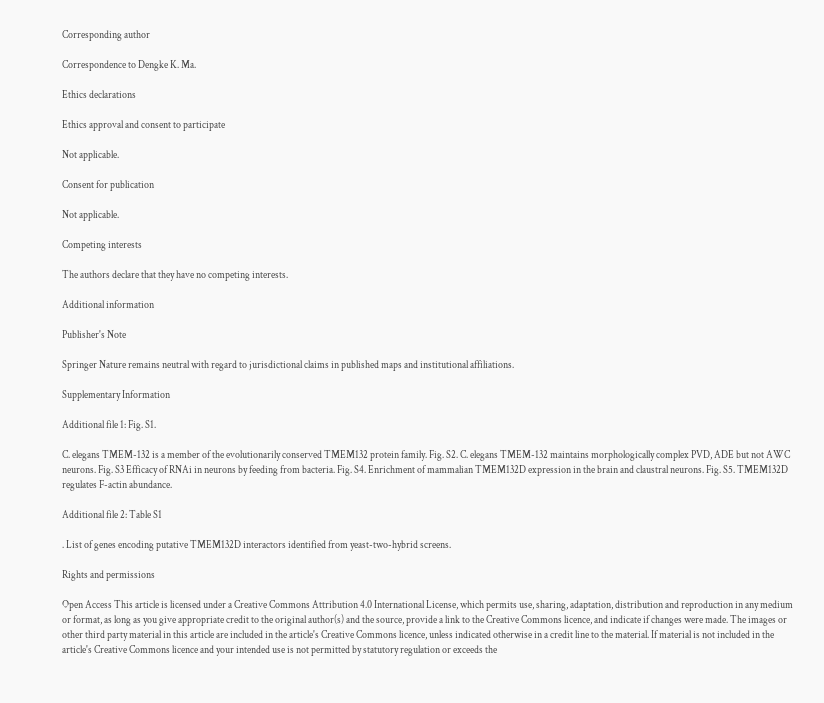Corresponding author

Correspondence to Dengke K. Ma.

Ethics declarations

Ethics approval and consent to participate

Not applicable.

Consent for publication

Not applicable.

Competing interests

The authors declare that they have no competing interests.

Additional information

Publisher's Note

Springer Nature remains neutral with regard to jurisdictional claims in published maps and institutional affiliations.

Supplementary Information

Additional file 1: Fig. S1.

C. elegans TMEM-132 is a member of the evolutionarily conserved TMEM132 protein family. Fig. S2. C. elegans TMEM-132 maintains morphologically complex PVD, ADE but not AWC neurons. Fig. S3 Efficacy of RNAi in neurons by feeding from bacteria. Fig. S4. Enrichment of mammalian TMEM132D expression in the brain and claustral neurons. Fig. S5. TMEM132D regulates F-actin abundance.

Additional file 2: Table S1

. List of genes encoding putative TMEM132D interactors identified from yeast-two-hybrid screens.

Rights and permissions

Open Access This article is licensed under a Creative Commons Attribution 4.0 International License, which permits use, sharing, adaptation, distribution and reproduction in any medium or format, as long as you give appropriate credit to the original author(s) and the source, provide a link to the Creative Commons licence, and indicate if changes were made. The images or other third party material in this article are included in the article's Creative Commons licence, unless indicated otherwise in a credit line to the material. If material is not included in the article's Creative Commons licence and your intended use is not permitted by statutory regulation or exceeds the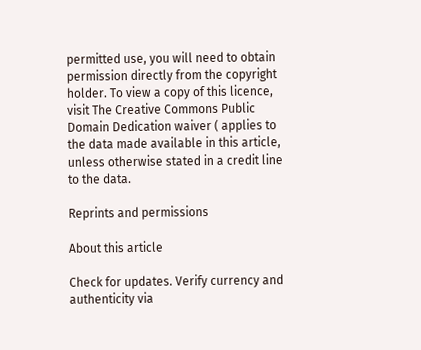permitted use, you will need to obtain permission directly from the copyright holder. To view a copy of this licence, visit The Creative Commons Public Domain Dedication waiver ( applies to the data made available in this article, unless otherwise stated in a credit line to the data.

Reprints and permissions

About this article

Check for updates. Verify currency and authenticity via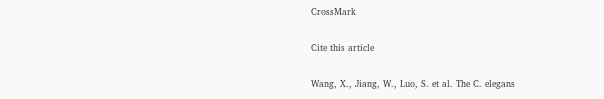CrossMark

Cite this article

Wang, X., Jiang, W., Luo, S. et al. The C. elegans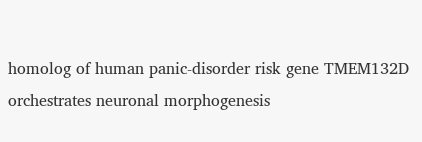homolog of human panic-disorder risk gene TMEM132D orchestrates neuronal morphogenesis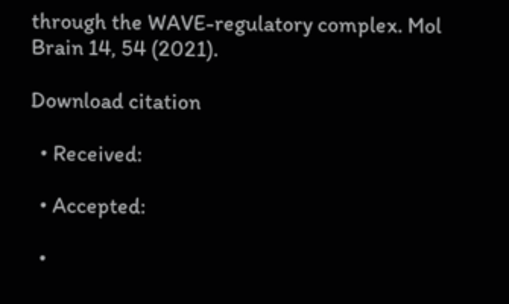through the WAVE-regulatory complex. Mol Brain 14, 54 (2021).

Download citation

  • Received:

  • Accepted:

  •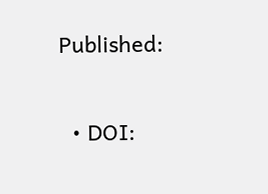Published:

  • DOI: